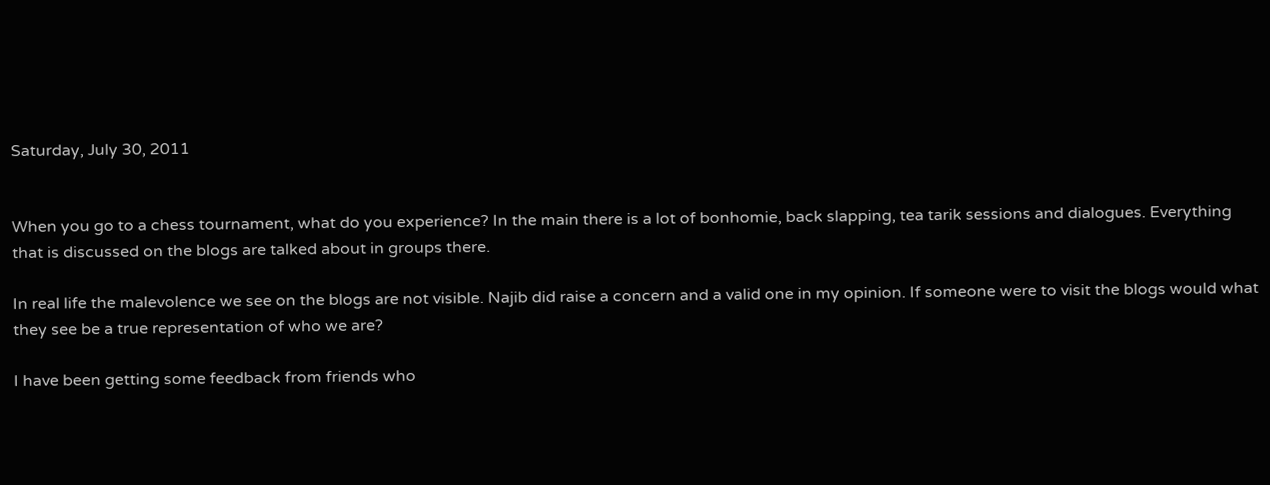Saturday, July 30, 2011


When you go to a chess tournament, what do you experience? In the main there is a lot of bonhomie, back slapping, tea tarik sessions and dialogues. Everything that is discussed on the blogs are talked about in groups there.

In real life the malevolence we see on the blogs are not visible. Najib did raise a concern and a valid one in my opinion. If someone were to visit the blogs would what they see be a true representation of who we are?

I have been getting some feedback from friends who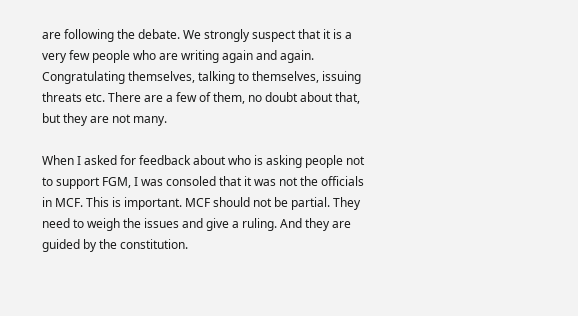are following the debate. We strongly suspect that it is a very few people who are writing again and again. Congratulating themselves, talking to themselves, issuing threats etc. There are a few of them, no doubt about that, but they are not many.

When I asked for feedback about who is asking people not to support FGM, I was consoled that it was not the officials in MCF. This is important. MCF should not be partial. They need to weigh the issues and give a ruling. And they are guided by the constitution.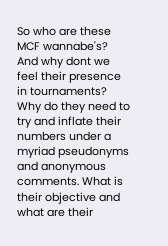So who are these MCF wannabe's? And why dont we feel their presence in tournaments? Why do they need to try and inflate their numbers under a myriad pseudonyms and anonymous comments. What is their objective and what are their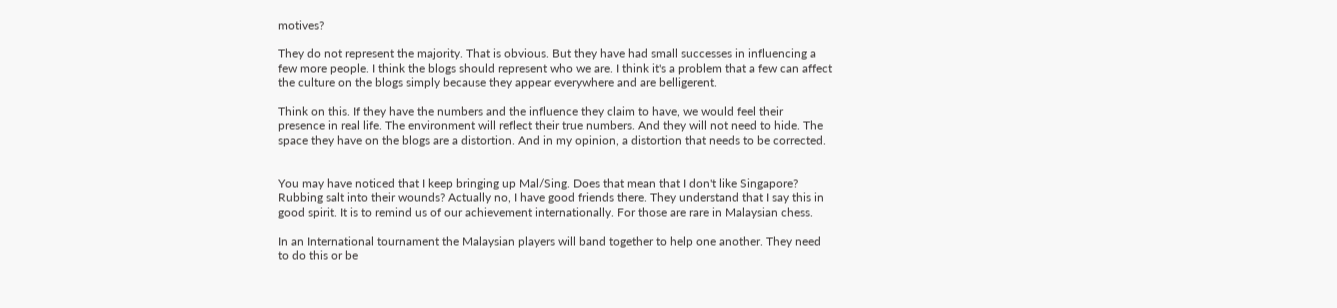motives?

They do not represent the majority. That is obvious. But they have had small successes in influencing a few more people. I think the blogs should represent who we are. I think it's a problem that a few can affect the culture on the blogs simply because they appear everywhere and are belligerent.

Think on this. If they have the numbers and the influence they claim to have, we would feel their presence in real life. The environment will reflect their true numbers. And they will not need to hide. The space they have on the blogs are a distortion. And in my opinion, a distortion that needs to be corrected.


You may have noticed that I keep bringing up Mal/Sing. Does that mean that I don't like Singapore? Rubbing salt into their wounds? Actually no, I have good friends there. They understand that I say this in good spirit. It is to remind us of our achievement internationally. For those are rare in Malaysian chess.

In an International tournament the Malaysian players will band together to help one another. They need to do this or be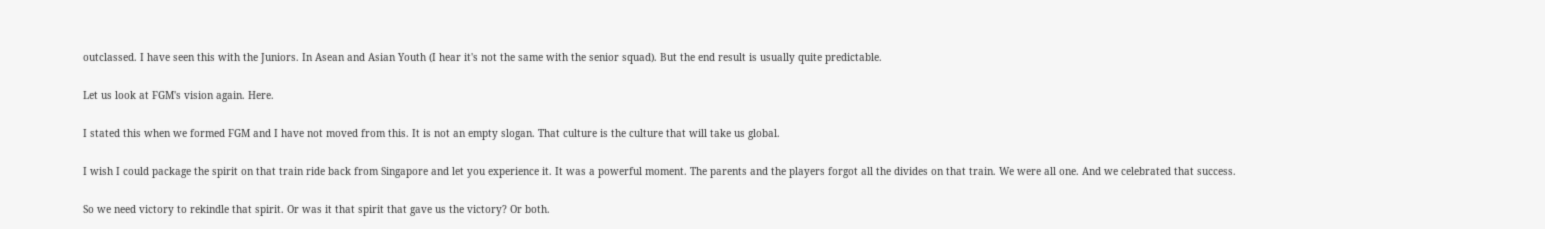outclassed. I have seen this with the Juniors. In Asean and Asian Youth (I hear it's not the same with the senior squad). But the end result is usually quite predictable.

Let us look at FGM's vision again. Here.

I stated this when we formed FGM and I have not moved from this. It is not an empty slogan. That culture is the culture that will take us global.

I wish I could package the spirit on that train ride back from Singapore and let you experience it. It was a powerful moment. The parents and the players forgot all the divides on that train. We were all one. And we celebrated that success.

So we need victory to rekindle that spirit. Or was it that spirit that gave us the victory? Or both.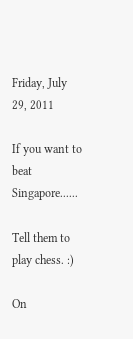Friday, July 29, 2011

If you want to beat Singapore......

Tell them to play chess. :)

On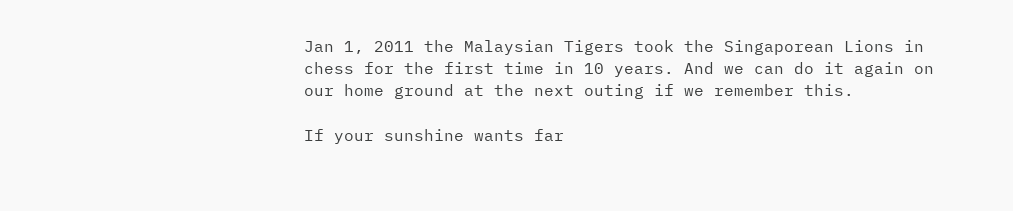Jan 1, 2011 the Malaysian Tigers took the Singaporean Lions in chess for the first time in 10 years. And we can do it again on our home ground at the next outing if we remember this.

If your sunshine wants far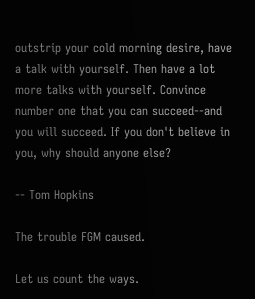outstrip your cold morning desire, have a talk with yourself. Then have a lot more talks with yourself. Convince number one that you can succeed--and you will succeed. If you don't believe in you, why should anyone else?

-- Tom Hopkins

The trouble FGM caused.

Let us count the ways.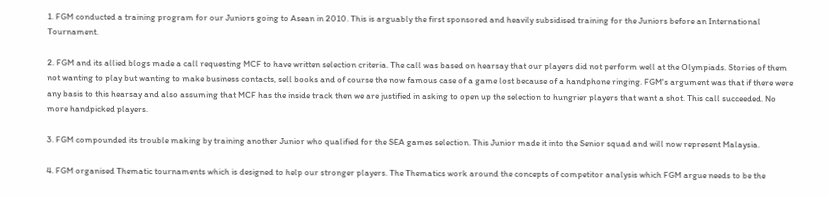1. FGM conducted a training program for our Juniors going to Asean in 2010. This is arguably the first sponsored and heavily subsidised training for the Juniors before an International Tournament.

2. FGM and its allied blogs made a call requesting MCF to have written selection criteria. The call was based on hearsay that our players did not perform well at the Olympiads. Stories of them not wanting to play but wanting to make business contacts, sell books and of course the now famous case of a game lost because of a handphone ringing. FGM's argument was that if there were any basis to this hearsay and also assuming that MCF has the inside track then we are justified in asking to open up the selection to hungrier players that want a shot. This call succeeded. No more handpicked players.

3. FGM compounded its trouble making by training another Junior who qualified for the SEA games selection. This Junior made it into the Senior squad and will now represent Malaysia.

4. FGM organised Thematic tournaments which is designed to help our stronger players. The Thematics work around the concepts of competitor analysis which FGM argue needs to be the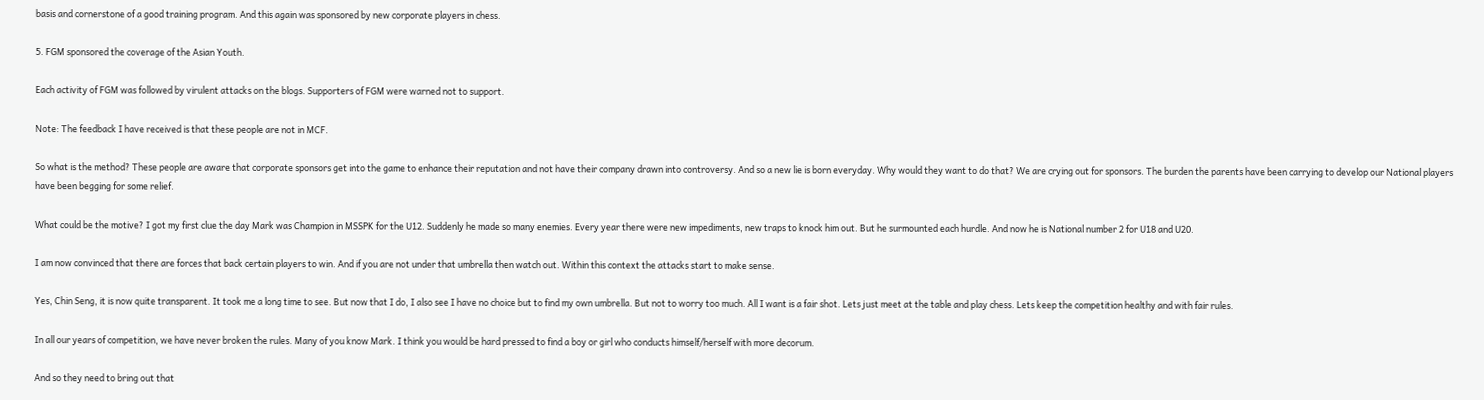basis and cornerstone of a good training program. And this again was sponsored by new corporate players in chess.

5. FGM sponsored the coverage of the Asian Youth.

Each activity of FGM was followed by virulent attacks on the blogs. Supporters of FGM were warned not to support.

Note: The feedback I have received is that these people are not in MCF.

So what is the method? These people are aware that corporate sponsors get into the game to enhance their reputation and not have their company drawn into controversy. And so a new lie is born everyday. Why would they want to do that? We are crying out for sponsors. The burden the parents have been carrying to develop our National players have been begging for some relief.

What could be the motive? I got my first clue the day Mark was Champion in MSSPK for the U12. Suddenly he made so many enemies. Every year there were new impediments, new traps to knock him out. But he surmounted each hurdle. And now he is National number 2 for U18 and U20.

I am now convinced that there are forces that back certain players to win. And if you are not under that umbrella then watch out. Within this context the attacks start to make sense.

Yes, Chin Seng, it is now quite transparent. It took me a long time to see. But now that I do, I also see I have no choice but to find my own umbrella. But not to worry too much. All I want is a fair shot. Lets just meet at the table and play chess. Lets keep the competition healthy and with fair rules.

In all our years of competition, we have never broken the rules. Many of you know Mark. I think you would be hard pressed to find a boy or girl who conducts himself/herself with more decorum.

And so they need to bring out that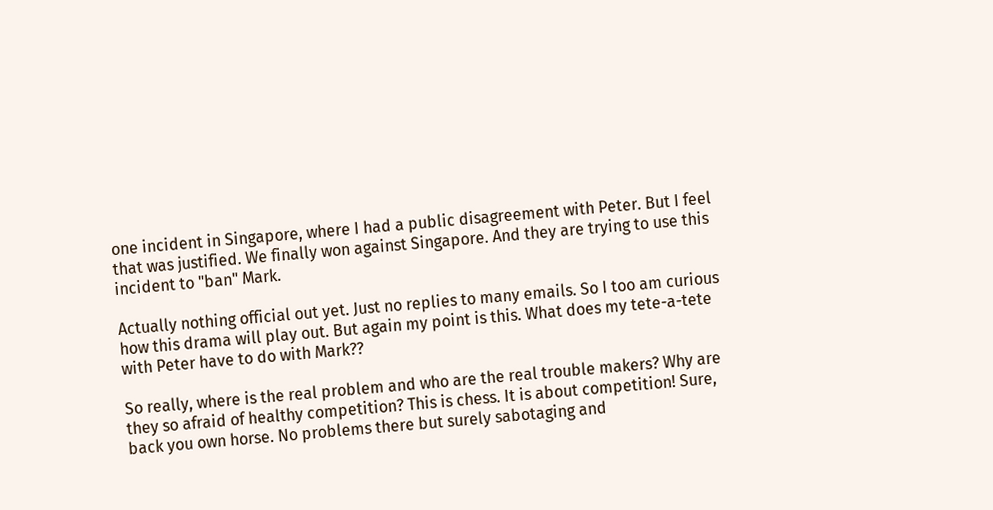one incident in Singapore, where I had a public disagreement with Peter. But I feel that was justified. We finally won against Singapore. And they are trying to use this incident to "ban" Mark.

Actually nothing official out yet. Just no replies to many emails. So I too am curious how this drama will play out. But again my point is this. What does my tete-a-tete with Peter have to do with Mark??

So really, where is the real problem and who are the real trouble makers? Why are they so afraid of healthy competition? This is chess. It is about competition! Sure, back you own horse. No problems there but surely sabotaging and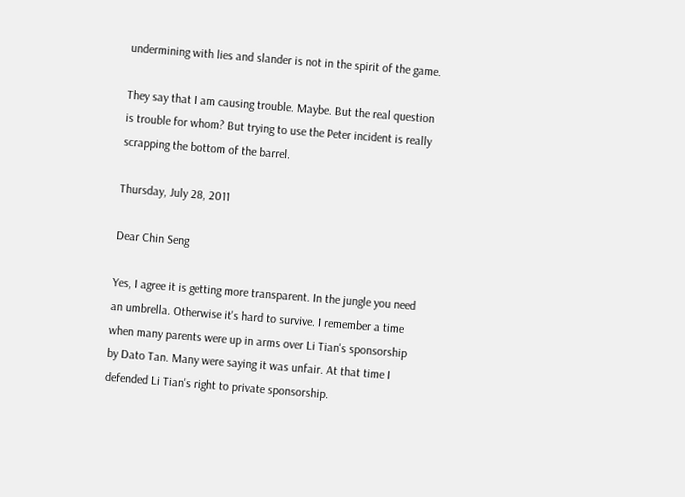undermining with lies and slander is not in the spirit of the game.

They say that I am causing trouble. Maybe. But the real question is trouble for whom? But trying to use the Peter incident is really scrapping the bottom of the barrel.

Thursday, July 28, 2011

Dear Chin Seng

Yes, I agree it is getting more transparent. In the jungle you need an umbrella. Otherwise it's hard to survive. I remember a time when many parents were up in arms over Li Tian's sponsorship by Dato Tan. Many were saying it was unfair. At that time I defended Li Tian's right to private sponsorship.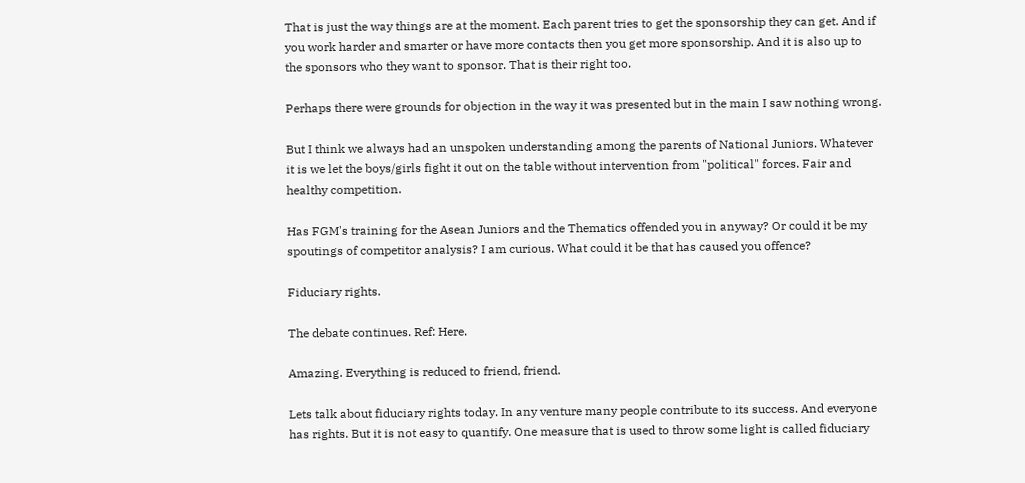That is just the way things are at the moment. Each parent tries to get the sponsorship they can get. And if you work harder and smarter or have more contacts then you get more sponsorship. And it is also up to the sponsors who they want to sponsor. That is their right too.

Perhaps there were grounds for objection in the way it was presented but in the main I saw nothing wrong.

But I think we always had an unspoken understanding among the parents of National Juniors. Whatever it is we let the boys/girls fight it out on the table without intervention from "political" forces. Fair and healthy competition.

Has FGM's training for the Asean Juniors and the Thematics offended you in anyway? Or could it be my spoutings of competitor analysis? I am curious. What could it be that has caused you offence?

Fiduciary rights.

The debate continues. Ref: Here.

Amazing. Everything is reduced to friend, friend.

Lets talk about fiduciary rights today. In any venture many people contribute to its success. And everyone has rights. But it is not easy to quantify. One measure that is used to throw some light is called fiduciary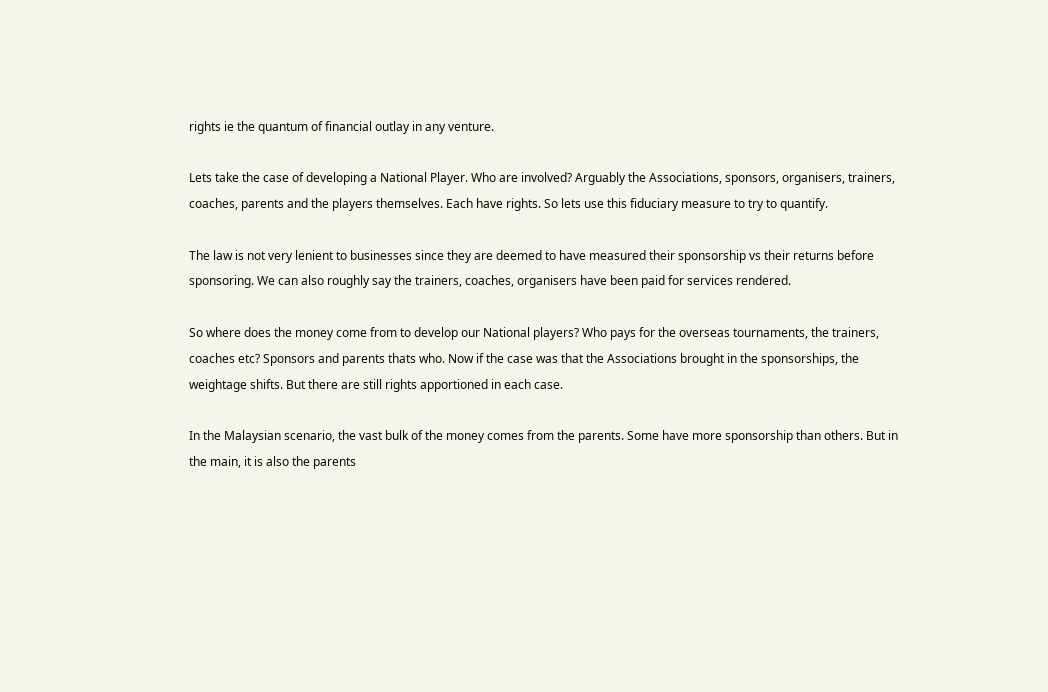rights ie the quantum of financial outlay in any venture.

Lets take the case of developing a National Player. Who are involved? Arguably the Associations, sponsors, organisers, trainers, coaches, parents and the players themselves. Each have rights. So lets use this fiduciary measure to try to quantify.

The law is not very lenient to businesses since they are deemed to have measured their sponsorship vs their returns before sponsoring. We can also roughly say the trainers, coaches, organisers have been paid for services rendered.

So where does the money come from to develop our National players? Who pays for the overseas tournaments, the trainers, coaches etc? Sponsors and parents thats who. Now if the case was that the Associations brought in the sponsorships, the weightage shifts. But there are still rights apportioned in each case.

In the Malaysian scenario, the vast bulk of the money comes from the parents. Some have more sponsorship than others. But in the main, it is also the parents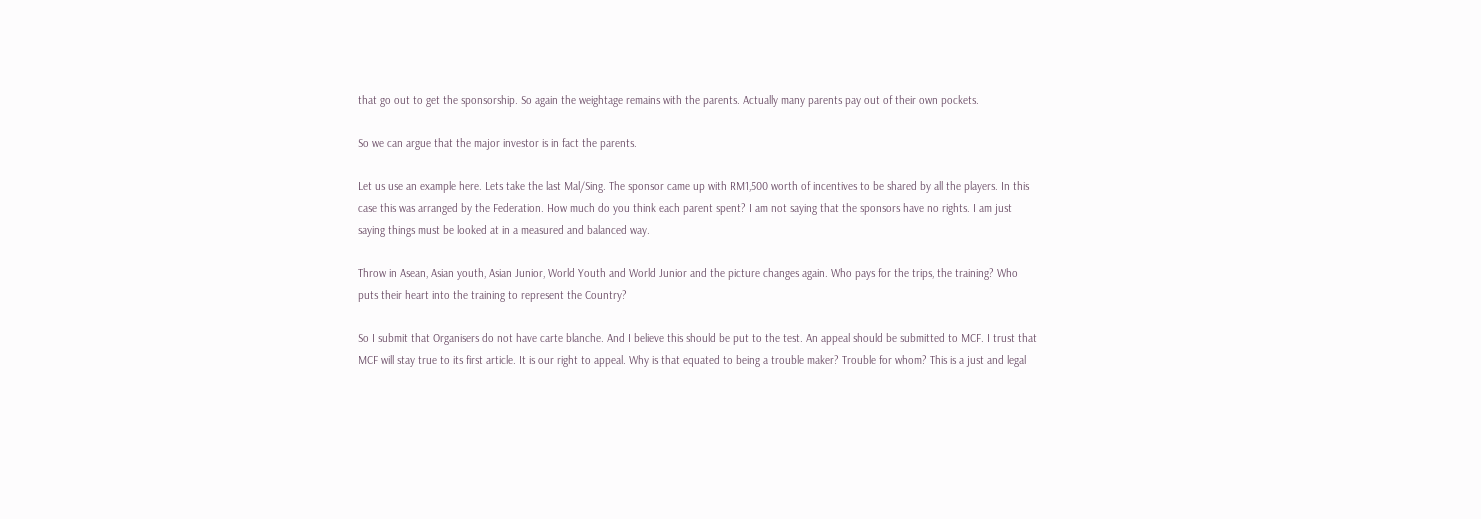that go out to get the sponsorship. So again the weightage remains with the parents. Actually many parents pay out of their own pockets.

So we can argue that the major investor is in fact the parents.

Let us use an example here. Lets take the last Mal/Sing. The sponsor came up with RM1,500 worth of incentives to be shared by all the players. In this case this was arranged by the Federation. How much do you think each parent spent? I am not saying that the sponsors have no rights. I am just saying things must be looked at in a measured and balanced way.

Throw in Asean, Asian youth, Asian Junior, World Youth and World Junior and the picture changes again. Who pays for the trips, the training? Who puts their heart into the training to represent the Country?

So I submit that Organisers do not have carte blanche. And I believe this should be put to the test. An appeal should be submitted to MCF. I trust that MCF will stay true to its first article. It is our right to appeal. Why is that equated to being a trouble maker? Trouble for whom? This is a just and legal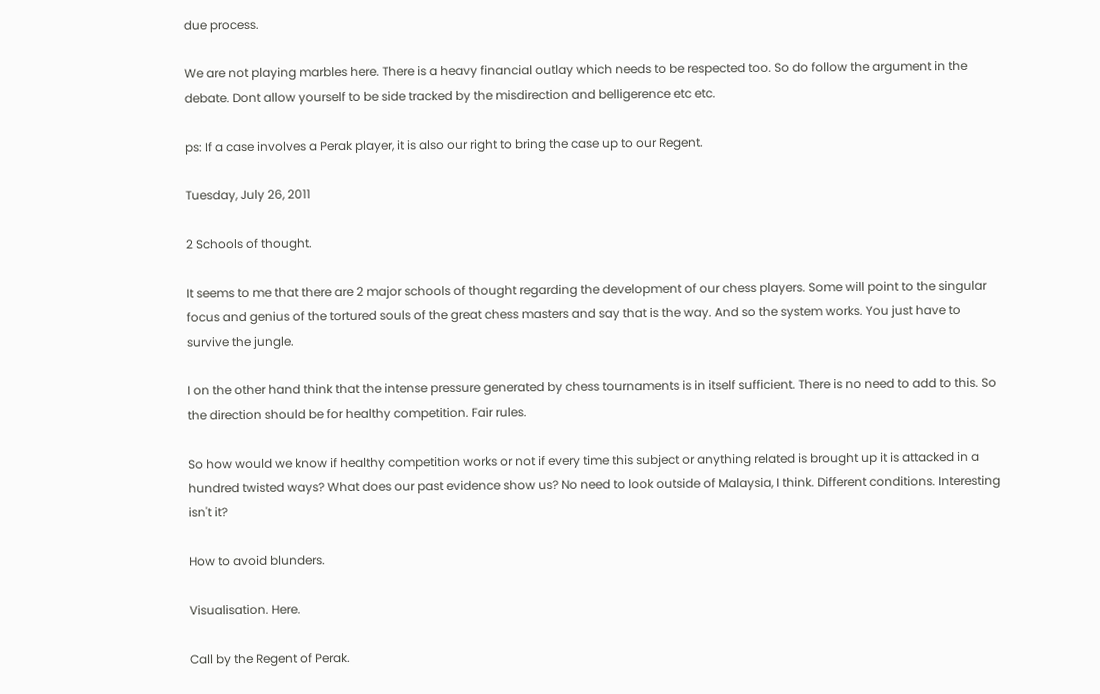due process.

We are not playing marbles here. There is a heavy financial outlay which needs to be respected too. So do follow the argument in the debate. Dont allow yourself to be side tracked by the misdirection and belligerence etc etc.

ps: If a case involves a Perak player, it is also our right to bring the case up to our Regent.

Tuesday, July 26, 2011

2 Schools of thought.

It seems to me that there are 2 major schools of thought regarding the development of our chess players. Some will point to the singular focus and genius of the tortured souls of the great chess masters and say that is the way. And so the system works. You just have to survive the jungle.

I on the other hand think that the intense pressure generated by chess tournaments is in itself sufficient. There is no need to add to this. So the direction should be for healthy competition. Fair rules.

So how would we know if healthy competition works or not if every time this subject or anything related is brought up it is attacked in a hundred twisted ways? What does our past evidence show us? No need to look outside of Malaysia, I think. Different conditions. Interesting isn't it?

How to avoid blunders.

Visualisation. Here.

Call by the Regent of Perak.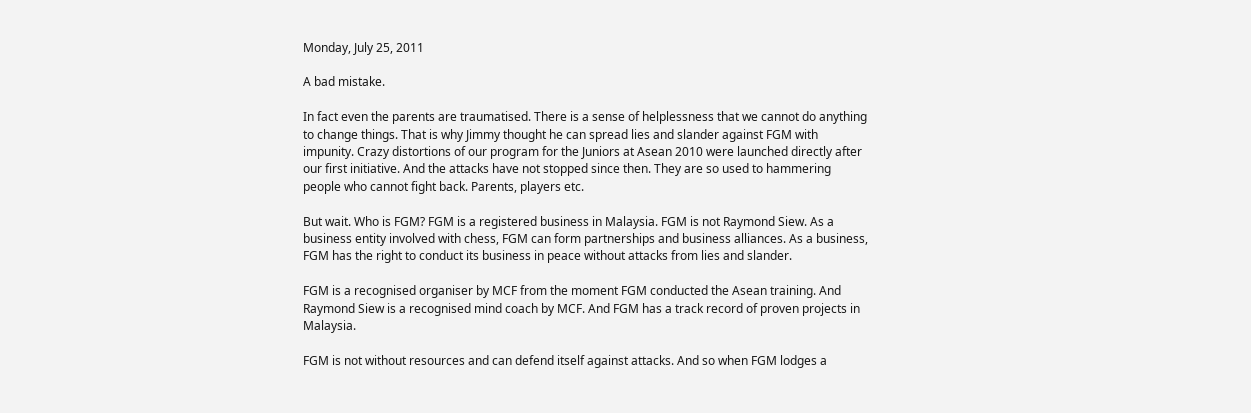Monday, July 25, 2011

A bad mistake.

In fact even the parents are traumatised. There is a sense of helplessness that we cannot do anything to change things. That is why Jimmy thought he can spread lies and slander against FGM with impunity. Crazy distortions of our program for the Juniors at Asean 2010 were launched directly after our first initiative. And the attacks have not stopped since then. They are so used to hammering people who cannot fight back. Parents, players etc.

But wait. Who is FGM? FGM is a registered business in Malaysia. FGM is not Raymond Siew. As a business entity involved with chess, FGM can form partnerships and business alliances. As a business, FGM has the right to conduct its business in peace without attacks from lies and slander.

FGM is a recognised organiser by MCF from the moment FGM conducted the Asean training. And Raymond Siew is a recognised mind coach by MCF. And FGM has a track record of proven projects in Malaysia.

FGM is not without resources and can defend itself against attacks. And so when FGM lodges a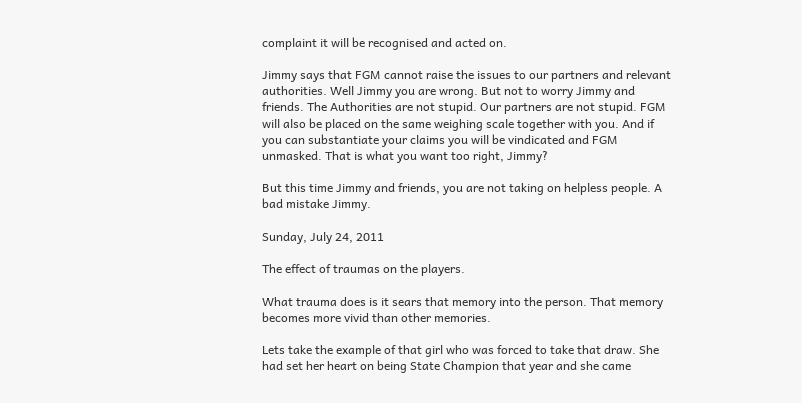complaint it will be recognised and acted on.

Jimmy says that FGM cannot raise the issues to our partners and relevant authorities. Well Jimmy you are wrong. But not to worry Jimmy and friends. The Authorities are not stupid. Our partners are not stupid. FGM will also be placed on the same weighing scale together with you. And if you can substantiate your claims you will be vindicated and FGM unmasked. That is what you want too right, Jimmy?

But this time Jimmy and friends, you are not taking on helpless people. A bad mistake Jimmy.

Sunday, July 24, 2011

The effect of traumas on the players.

What trauma does is it sears that memory into the person. That memory becomes more vivid than other memories.

Lets take the example of that girl who was forced to take that draw. She had set her heart on being State Champion that year and she came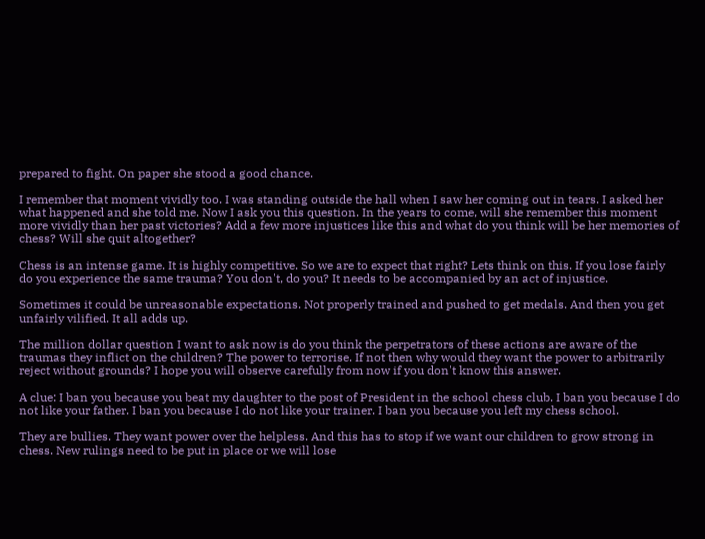prepared to fight. On paper she stood a good chance.

I remember that moment vividly too. I was standing outside the hall when I saw her coming out in tears. I asked her what happened and she told me. Now I ask you this question. In the years to come, will she remember this moment more vividly than her past victories? Add a few more injustices like this and what do you think will be her memories of chess? Will she quit altogether?

Chess is an intense game. It is highly competitive. So we are to expect that right? Lets think on this. If you lose fairly do you experience the same trauma? You don't, do you? It needs to be accompanied by an act of injustice.

Sometimes it could be unreasonable expectations. Not properly trained and pushed to get medals. And then you get unfairly vilified. It all adds up.

The million dollar question I want to ask now is do you think the perpetrators of these actions are aware of the traumas they inflict on the children? The power to terrorise. If not then why would they want the power to arbitrarily reject without grounds? I hope you will observe carefully from now if you don't know this answer.

A clue: I ban you because you beat my daughter to the post of President in the school chess club. I ban you because I do not like your father. I ban you because I do not like your trainer. I ban you because you left my chess school.

They are bullies. They want power over the helpless. And this has to stop if we want our children to grow strong in chess. New rulings need to be put in place or we will lose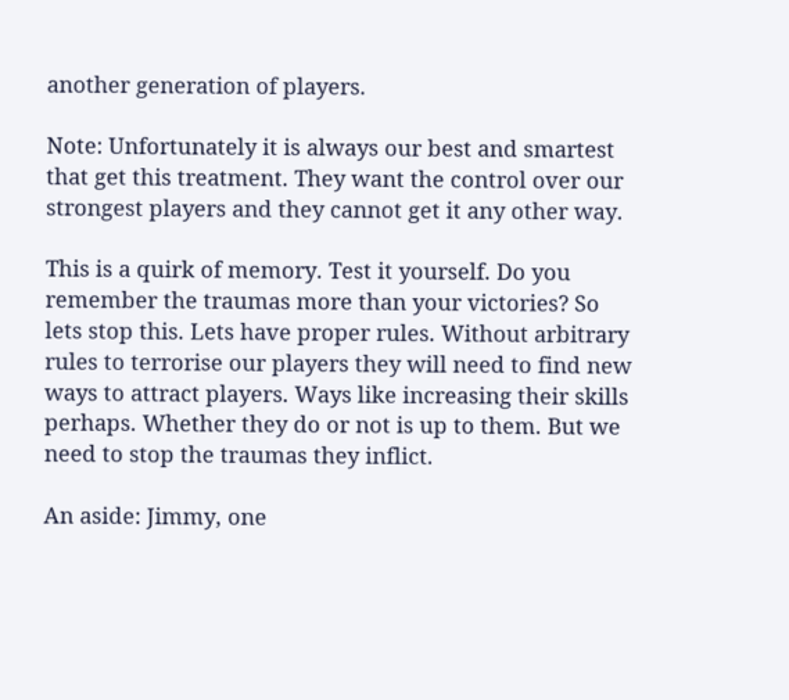another generation of players.

Note: Unfortunately it is always our best and smartest that get this treatment. They want the control over our strongest players and they cannot get it any other way.

This is a quirk of memory. Test it yourself. Do you remember the traumas more than your victories? So lets stop this. Lets have proper rules. Without arbitrary rules to terrorise our players they will need to find new ways to attract players. Ways like increasing their skills perhaps. Whether they do or not is up to them. But we need to stop the traumas they inflict.

An aside: Jimmy, one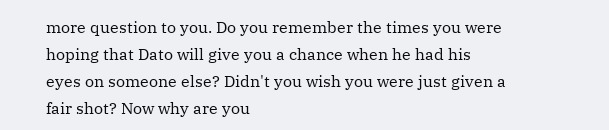more question to you. Do you remember the times you were hoping that Dato will give you a chance when he had his eyes on someone else? Didn't you wish you were just given a fair shot? Now why are you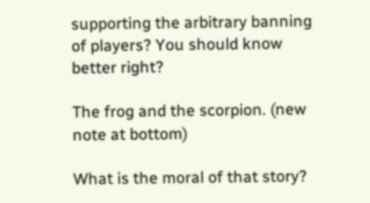supporting the arbitrary banning of players? You should know better right?

The frog and the scorpion. (new note at bottom)

What is the moral of that story?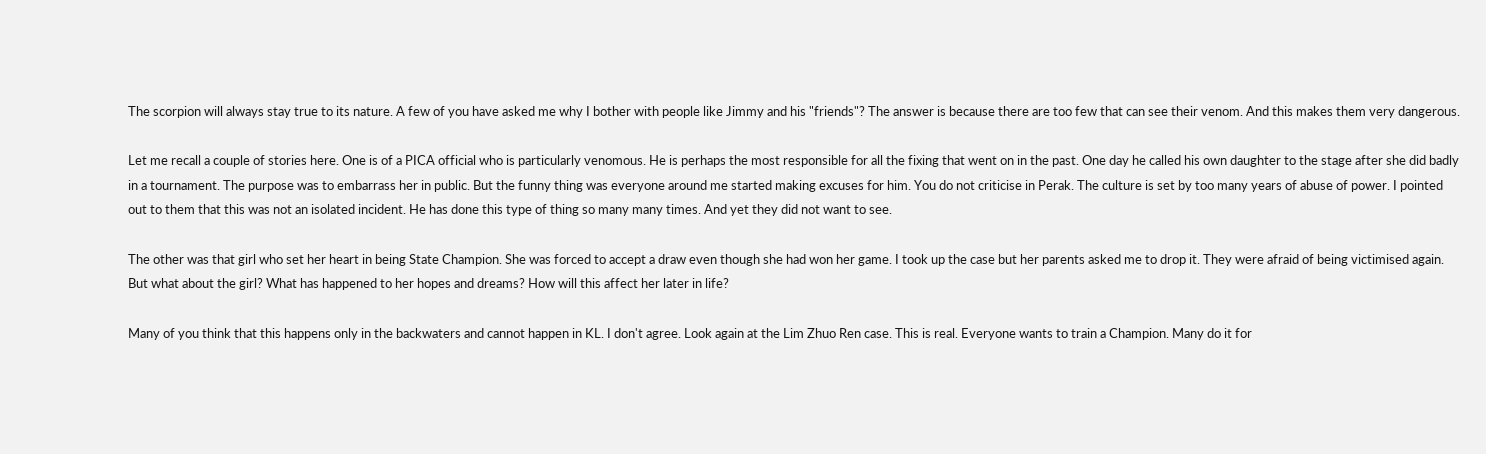The scorpion will always stay true to its nature. A few of you have asked me why I bother with people like Jimmy and his "friends"? The answer is because there are too few that can see their venom. And this makes them very dangerous.

Let me recall a couple of stories here. One is of a PICA official who is particularly venomous. He is perhaps the most responsible for all the fixing that went on in the past. One day he called his own daughter to the stage after she did badly in a tournament. The purpose was to embarrass her in public. But the funny thing was everyone around me started making excuses for him. You do not criticise in Perak. The culture is set by too many years of abuse of power. I pointed out to them that this was not an isolated incident. He has done this type of thing so many many times. And yet they did not want to see.

The other was that girl who set her heart in being State Champion. She was forced to accept a draw even though she had won her game. I took up the case but her parents asked me to drop it. They were afraid of being victimised again. But what about the girl? What has happened to her hopes and dreams? How will this affect her later in life?

Many of you think that this happens only in the backwaters and cannot happen in KL. I don't agree. Look again at the Lim Zhuo Ren case. This is real. Everyone wants to train a Champion. Many do it for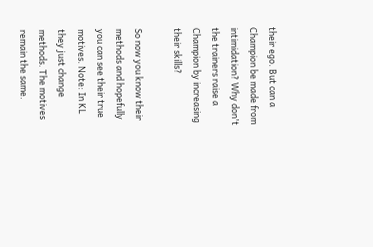their ego. But can a Champion be made from intimidation? Why don't the trainers raise a Champion by increasing their skills?

So now you know their methods and hopefully you can see their true motives. Note: In KL they just change methods. The motives remain the same.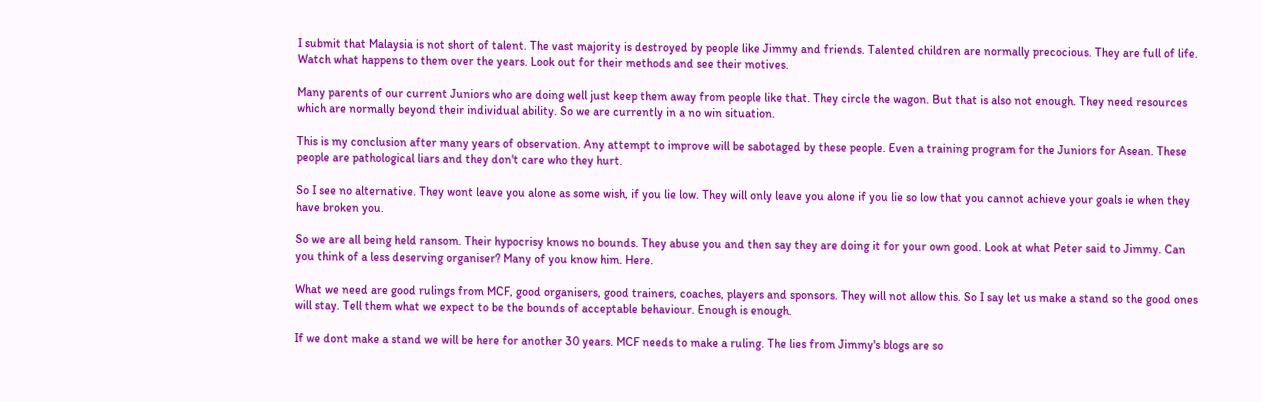I submit that Malaysia is not short of talent. The vast majority is destroyed by people like Jimmy and friends. Talented children are normally precocious. They are full of life. Watch what happens to them over the years. Look out for their methods and see their motives.

Many parents of our current Juniors who are doing well just keep them away from people like that. They circle the wagon. But that is also not enough. They need resources which are normally beyond their individual ability. So we are currently in a no win situation.

This is my conclusion after many years of observation. Any attempt to improve will be sabotaged by these people. Even a training program for the Juniors for Asean. These people are pathological liars and they don't care who they hurt.

So I see no alternative. They wont leave you alone as some wish, if you lie low. They will only leave you alone if you lie so low that you cannot achieve your goals ie when they have broken you.

So we are all being held ransom. Their hypocrisy knows no bounds. They abuse you and then say they are doing it for your own good. Look at what Peter said to Jimmy. Can you think of a less deserving organiser? Many of you know him. Here.

What we need are good rulings from MCF, good organisers, good trainers, coaches, players and sponsors. They will not allow this. So I say let us make a stand so the good ones will stay. Tell them what we expect to be the bounds of acceptable behaviour. Enough is enough.

If we dont make a stand we will be here for another 30 years. MCF needs to make a ruling. The lies from Jimmy's blogs are so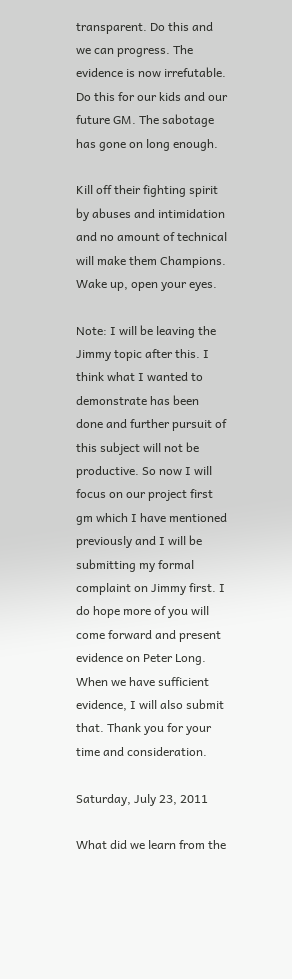transparent. Do this and we can progress. The evidence is now irrefutable. Do this for our kids and our future GM. The sabotage has gone on long enough.

Kill off their fighting spirit by abuses and intimidation and no amount of technical will make them Champions. Wake up, open your eyes.

Note: I will be leaving the Jimmy topic after this. I think what I wanted to demonstrate has been done and further pursuit of this subject will not be productive. So now I will focus on our project first gm which I have mentioned previously and I will be submitting my formal complaint on Jimmy first. I do hope more of you will come forward and present evidence on Peter Long. When we have sufficient evidence, I will also submit that. Thank you for your time and consideration.

Saturday, July 23, 2011

What did we learn from the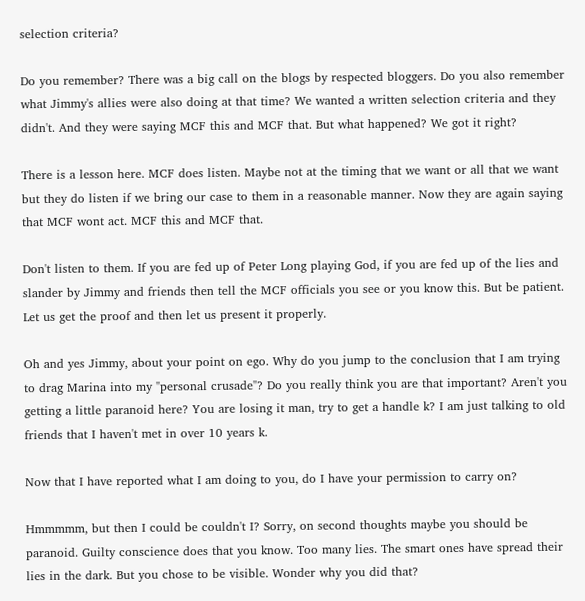selection criteria?

Do you remember? There was a big call on the blogs by respected bloggers. Do you also remember what Jimmy's allies were also doing at that time? We wanted a written selection criteria and they didn't. And they were saying MCF this and MCF that. But what happened? We got it right?

There is a lesson here. MCF does listen. Maybe not at the timing that we want or all that we want but they do listen if we bring our case to them in a reasonable manner. Now they are again saying that MCF wont act. MCF this and MCF that.

Don't listen to them. If you are fed up of Peter Long playing God, if you are fed up of the lies and slander by Jimmy and friends then tell the MCF officials you see or you know this. But be patient. Let us get the proof and then let us present it properly.

Oh and yes Jimmy, about your point on ego. Why do you jump to the conclusion that I am trying to drag Marina into my "personal crusade"? Do you really think you are that important? Aren't you getting a little paranoid here? You are losing it man, try to get a handle k? I am just talking to old friends that I haven't met in over 10 years k.

Now that I have reported what I am doing to you, do I have your permission to carry on?

Hmmmmm, but then I could be couldn't I? Sorry, on second thoughts maybe you should be paranoid. Guilty conscience does that you know. Too many lies. The smart ones have spread their lies in the dark. But you chose to be visible. Wonder why you did that?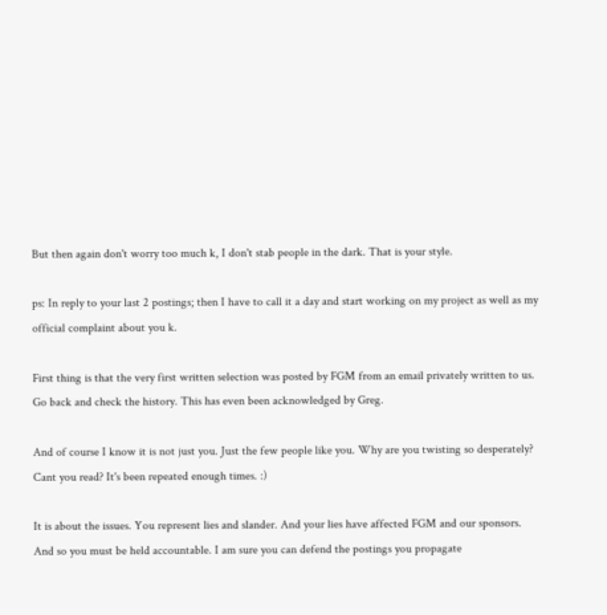But then again don't worry too much k, I don't stab people in the dark. That is your style.

ps: In reply to your last 2 postings; then I have to call it a day and start working on my project as well as my official complaint about you k.

First thing is that the very first written selection was posted by FGM from an email privately written to us. Go back and check the history. This has even been acknowledged by Greg.

And of course I know it is not just you. Just the few people like you. Why are you twisting so desperately? Cant you read? It's been repeated enough times. :)

It is about the issues. You represent lies and slander. And your lies have affected FGM and our sponsors. And so you must be held accountable. I am sure you can defend the postings you propagate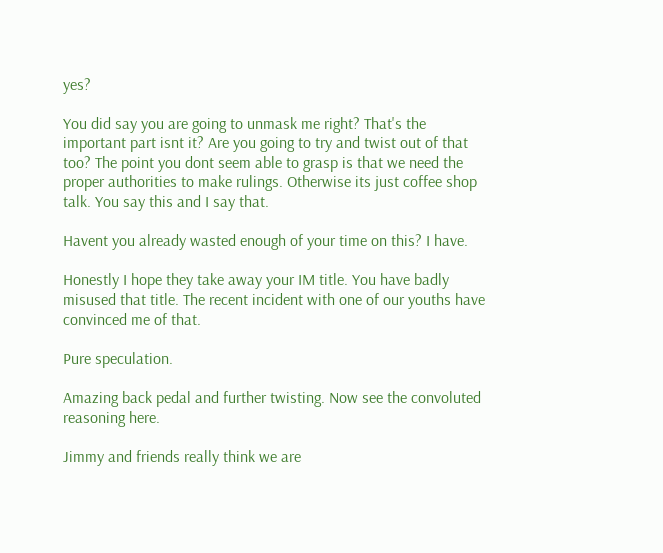yes?

You did say you are going to unmask me right? That's the important part isnt it? Are you going to try and twist out of that too? The point you dont seem able to grasp is that we need the proper authorities to make rulings. Otherwise its just coffee shop talk. You say this and I say that.

Havent you already wasted enough of your time on this? I have.

Honestly I hope they take away your IM title. You have badly misused that title. The recent incident with one of our youths have convinced me of that.

Pure speculation.

Amazing back pedal and further twisting. Now see the convoluted reasoning here.

Jimmy and friends really think we are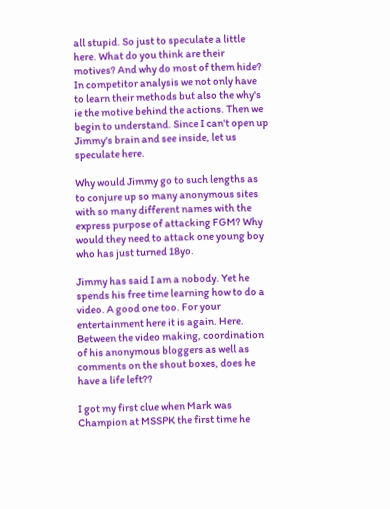all stupid. So just to speculate a little here. What do you think are their motives? And why do most of them hide? In competitor analysis we not only have to learn their methods but also the why's ie the motive behind the actions. Then we begin to understand. Since I can't open up Jimmy's brain and see inside, let us speculate here.

Why would Jimmy go to such lengths as to conjure up so many anonymous sites with so many different names with the express purpose of attacking FGM? Why would they need to attack one young boy who has just turned 18yo.

Jimmy has said I am a nobody. Yet he spends his free time learning how to do a video. A good one too. For your entertainment here it is again. Here. Between the video making, coordination of his anonymous bloggers as well as comments on the shout boxes, does he have a life left??

I got my first clue when Mark was Champion at MSSPK the first time he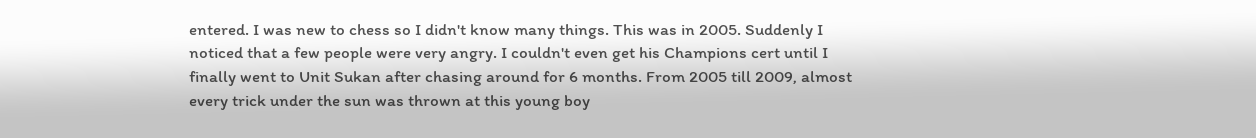entered. I was new to chess so I didn't know many things. This was in 2005. Suddenly I noticed that a few people were very angry. I couldn't even get his Champions cert until I finally went to Unit Sukan after chasing around for 6 months. From 2005 till 2009, almost every trick under the sun was thrown at this young boy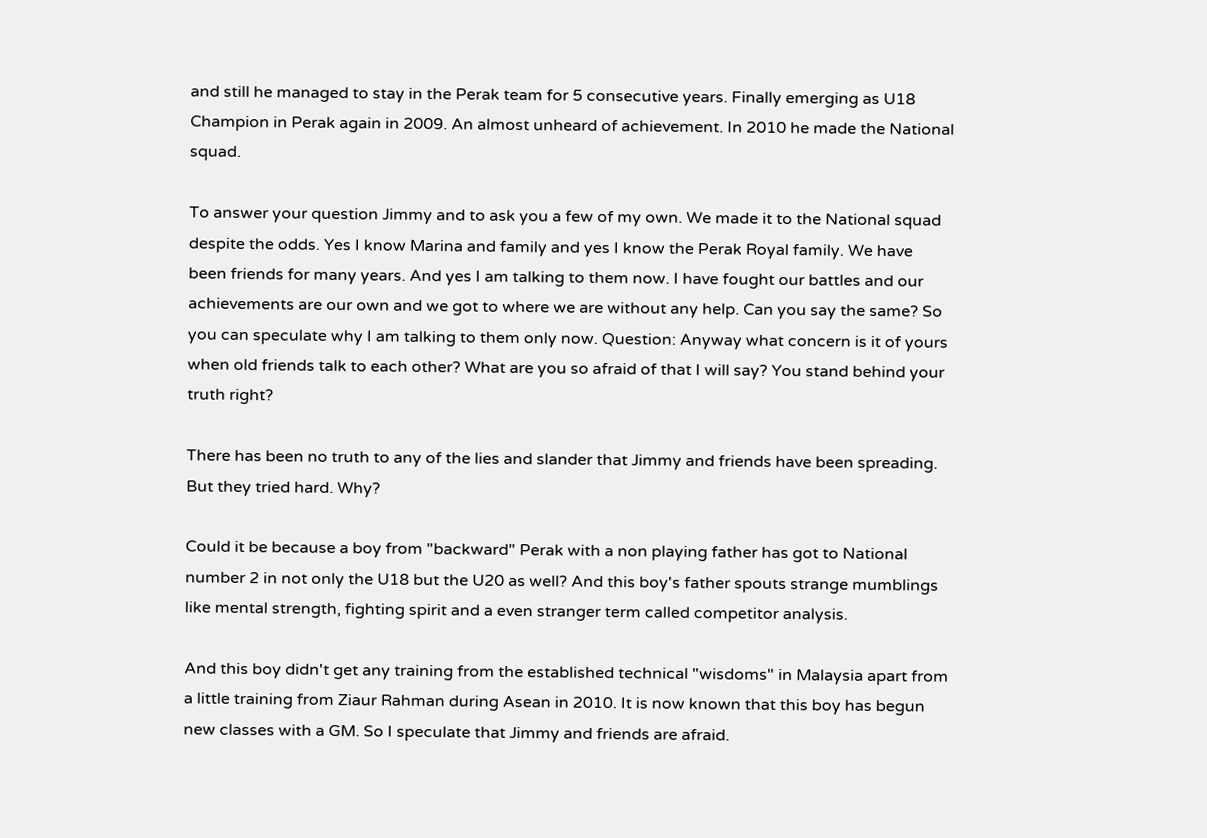and still he managed to stay in the Perak team for 5 consecutive years. Finally emerging as U18 Champion in Perak again in 2009. An almost unheard of achievement. In 2010 he made the National squad.

To answer your question Jimmy and to ask you a few of my own. We made it to the National squad despite the odds. Yes I know Marina and family and yes I know the Perak Royal family. We have been friends for many years. And yes I am talking to them now. I have fought our battles and our achievements are our own and we got to where we are without any help. Can you say the same? So you can speculate why I am talking to them only now. Question: Anyway what concern is it of yours when old friends talk to each other? What are you so afraid of that I will say? You stand behind your truth right?

There has been no truth to any of the lies and slander that Jimmy and friends have been spreading. But they tried hard. Why?

Could it be because a boy from "backward" Perak with a non playing father has got to National number 2 in not only the U18 but the U20 as well? And this boy's father spouts strange mumblings like mental strength, fighting spirit and a even stranger term called competitor analysis.

And this boy didn't get any training from the established technical "wisdoms" in Malaysia apart from a little training from Ziaur Rahman during Asean in 2010. It is now known that this boy has begun new classes with a GM. So I speculate that Jimmy and friends are afraid.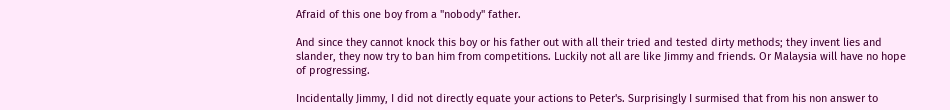Afraid of this one boy from a "nobody" father.

And since they cannot knock this boy or his father out with all their tried and tested dirty methods; they invent lies and slander, they now try to ban him from competitions. Luckily not all are like Jimmy and friends. Or Malaysia will have no hope of progressing.

Incidentally Jimmy, I did not directly equate your actions to Peter's. Surprisingly I surmised that from his non answer to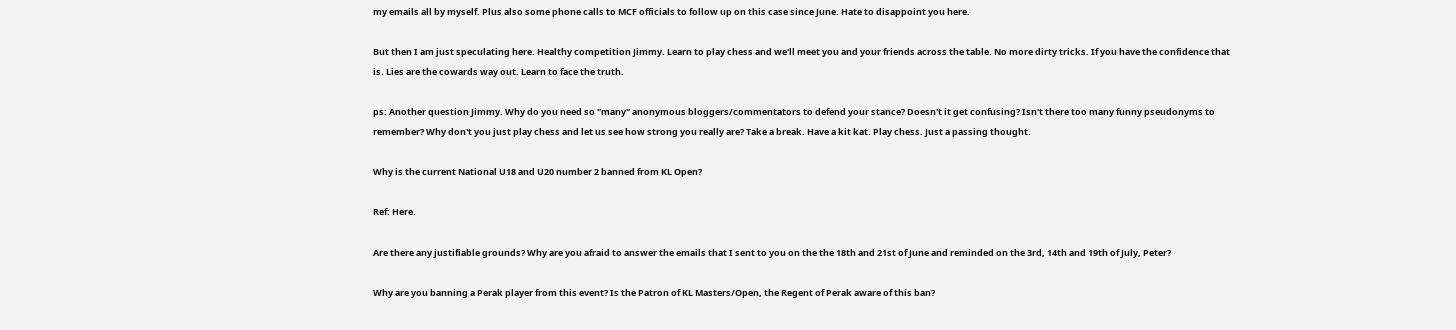my emails all by myself. Plus also some phone calls to MCF officials to follow up on this case since June. Hate to disappoint you here.

But then I am just speculating here. Healthy competition Jimmy. Learn to play chess and we'll meet you and your friends across the table. No more dirty tricks. If you have the confidence that is. Lies are the cowards way out. Learn to face the truth.

ps: Another question Jimmy. Why do you need so "many" anonymous bloggers/commentators to defend your stance? Doesn't it get confusing? Isn't there too many funny pseudonyms to remember? Why don't you just play chess and let us see how strong you really are? Take a break. Have a kit kat. Play chess. Just a passing thought.

Why is the current National U18 and U20 number 2 banned from KL Open?

Ref: Here.

Are there any justifiable grounds? Why are you afraid to answer the emails that I sent to you on the the 18th and 21st of June and reminded on the 3rd, 14th and 19th of July, Peter?

Why are you banning a Perak player from this event? Is the Patron of KL Masters/Open, the Regent of Perak aware of this ban?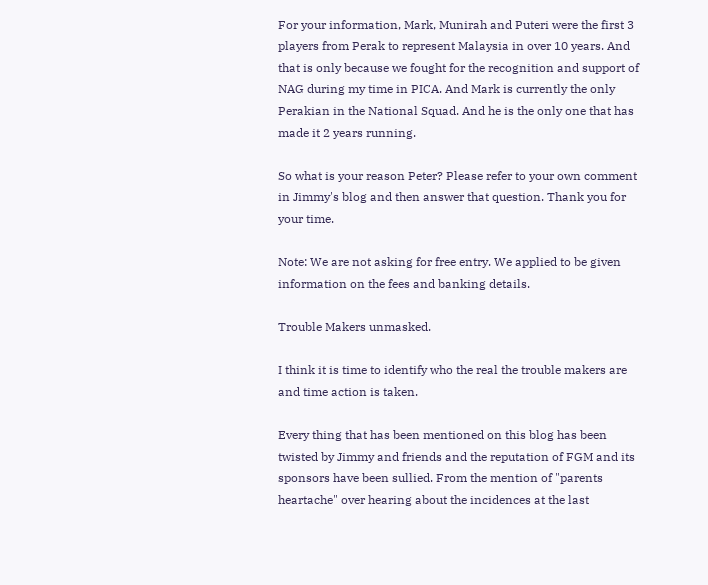For your information, Mark, Munirah and Puteri were the first 3 players from Perak to represent Malaysia in over 10 years. And that is only because we fought for the recognition and support of NAG during my time in PICA. And Mark is currently the only Perakian in the National Squad. And he is the only one that has made it 2 years running.

So what is your reason Peter? Please refer to your own comment in Jimmy's blog and then answer that question. Thank you for your time.

Note: We are not asking for free entry. We applied to be given information on the fees and banking details.

Trouble Makers unmasked.

I think it is time to identify who the real the trouble makers are and time action is taken.

Every thing that has been mentioned on this blog has been twisted by Jimmy and friends and the reputation of FGM and its sponsors have been sullied. From the mention of "parents heartache" over hearing about the incidences at the last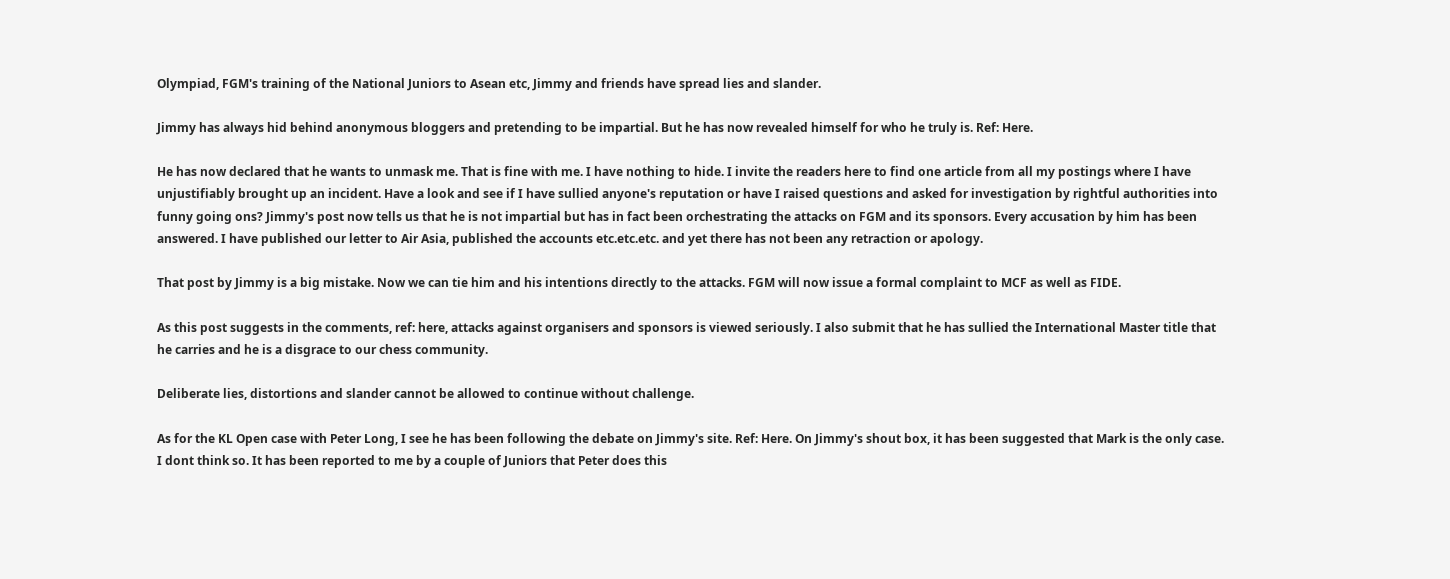Olympiad, FGM's training of the National Juniors to Asean etc, Jimmy and friends have spread lies and slander.

Jimmy has always hid behind anonymous bloggers and pretending to be impartial. But he has now revealed himself for who he truly is. Ref: Here.

He has now declared that he wants to unmask me. That is fine with me. I have nothing to hide. I invite the readers here to find one article from all my postings where I have unjustifiably brought up an incident. Have a look and see if I have sullied anyone's reputation or have I raised questions and asked for investigation by rightful authorities into funny going ons? Jimmy's post now tells us that he is not impartial but has in fact been orchestrating the attacks on FGM and its sponsors. Every accusation by him has been answered. I have published our letter to Air Asia, published the accounts etc.etc.etc. and yet there has not been any retraction or apology.

That post by Jimmy is a big mistake. Now we can tie him and his intentions directly to the attacks. FGM will now issue a formal complaint to MCF as well as FIDE.

As this post suggests in the comments, ref: here, attacks against organisers and sponsors is viewed seriously. I also submit that he has sullied the International Master title that he carries and he is a disgrace to our chess community.

Deliberate lies, distortions and slander cannot be allowed to continue without challenge.

As for the KL Open case with Peter Long, I see he has been following the debate on Jimmy's site. Ref: Here. On Jimmy's shout box, it has been suggested that Mark is the only case. I dont think so. It has been reported to me by a couple of Juniors that Peter does this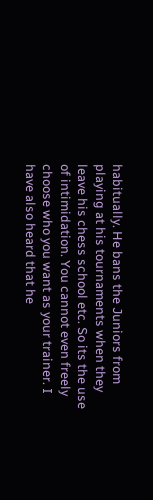habitually. He bans the Juniors from playing at his tournaments when they leave his chess school etc. So its the use of intimidation. You cannot even freely choose who you want as your trainer. I have also heard that he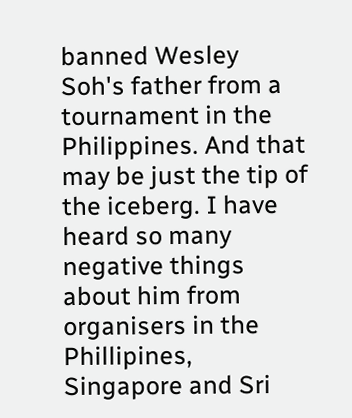banned Wesley Soh's father from a tournament in the Philippines. And that may be just the tip of the iceberg. I have heard so many negative things about him from organisers in the Phillipines, Singapore and Sri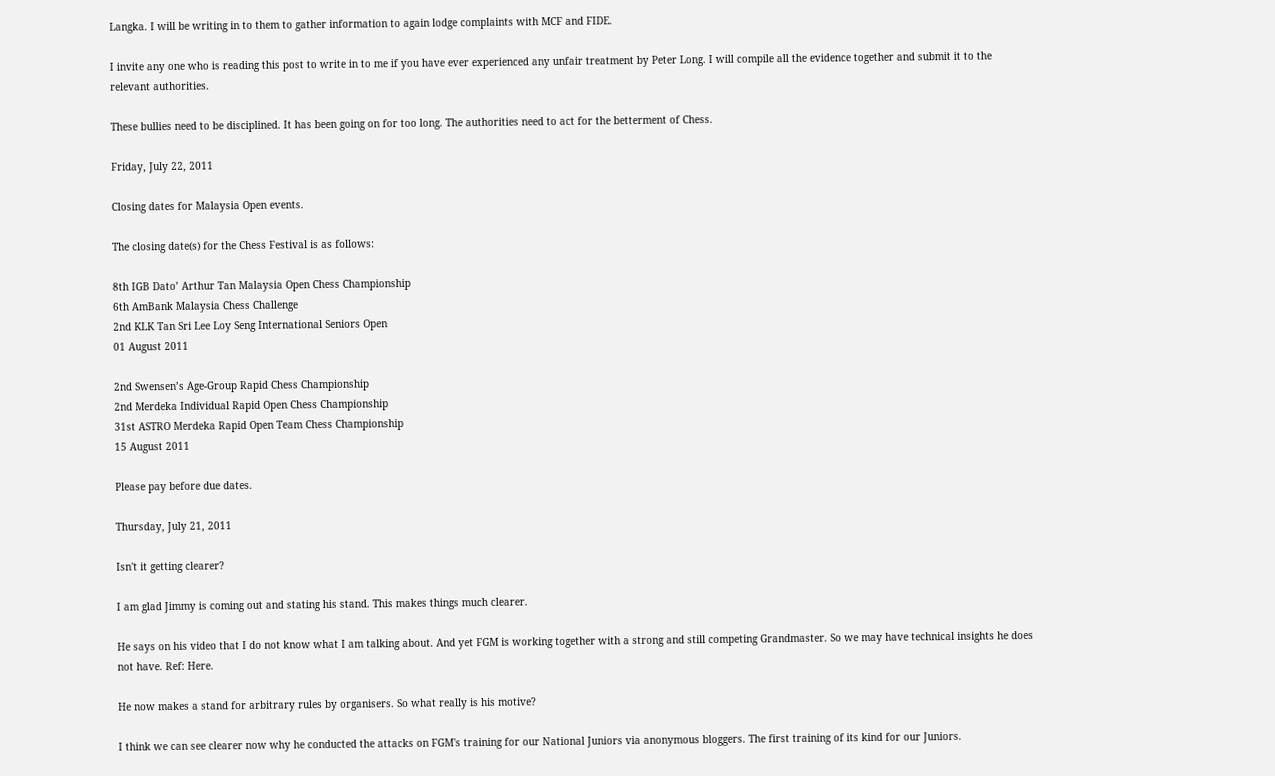Langka. I will be writing in to them to gather information to again lodge complaints with MCF and FIDE.

I invite any one who is reading this post to write in to me if you have ever experienced any unfair treatment by Peter Long. I will compile all the evidence together and submit it to the relevant authorities.

These bullies need to be disciplined. It has been going on for too long. The authorities need to act for the betterment of Chess.

Friday, July 22, 2011

Closing dates for Malaysia Open events.

The closing date(s) for the Chess Festival is as follows:

8th IGB Dato’ Arthur Tan Malaysia Open Chess Championship
6th AmBank Malaysia Chess Challenge
2nd KLK Tan Sri Lee Loy Seng International Seniors Open
01 August 2011

2nd Swensen’s Age-Group Rapid Chess Championship
2nd Merdeka Individual Rapid Open Chess Championship
31st ASTRO Merdeka Rapid Open Team Chess Championship
15 August 2011

Please pay before due dates.

Thursday, July 21, 2011

Isn't it getting clearer?

I am glad Jimmy is coming out and stating his stand. This makes things much clearer.

He says on his video that I do not know what I am talking about. And yet FGM is working together with a strong and still competing Grandmaster. So we may have technical insights he does not have. Ref: Here.

He now makes a stand for arbitrary rules by organisers. So what really is his motive?

I think we can see clearer now why he conducted the attacks on FGM's training for our National Juniors via anonymous bloggers. The first training of its kind for our Juniors.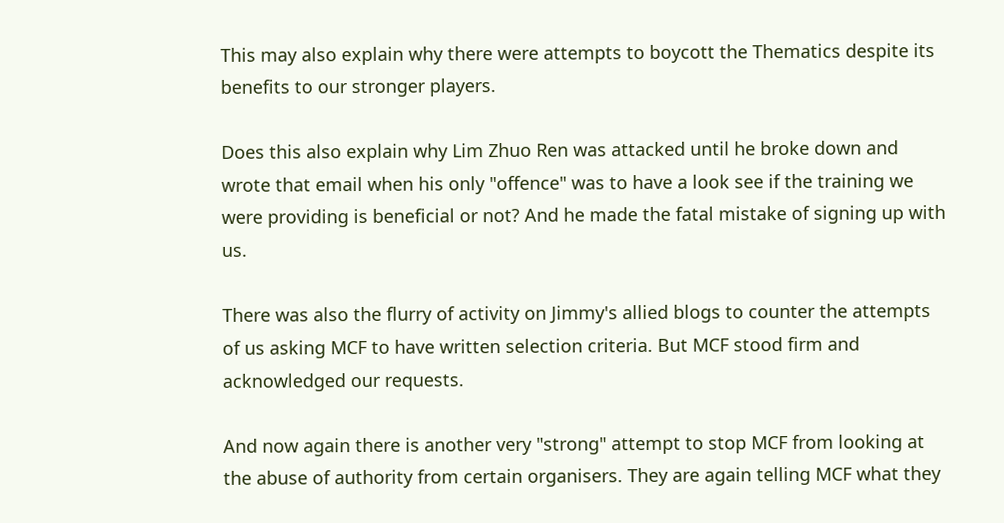This may also explain why there were attempts to boycott the Thematics despite its benefits to our stronger players.

Does this also explain why Lim Zhuo Ren was attacked until he broke down and wrote that email when his only "offence" was to have a look see if the training we were providing is beneficial or not? And he made the fatal mistake of signing up with us.

There was also the flurry of activity on Jimmy's allied blogs to counter the attempts of us asking MCF to have written selection criteria. But MCF stood firm and acknowledged our requests.

And now again there is another very "strong" attempt to stop MCF from looking at the abuse of authority from certain organisers. They are again telling MCF what they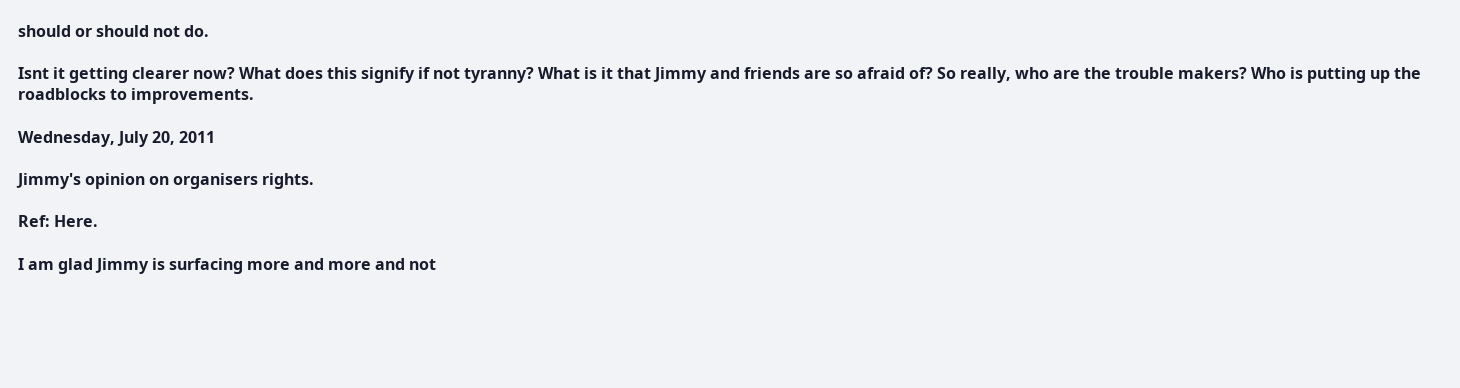should or should not do.

Isnt it getting clearer now? What does this signify if not tyranny? What is it that Jimmy and friends are so afraid of? So really, who are the trouble makers? Who is putting up the roadblocks to improvements.

Wednesday, July 20, 2011

Jimmy's opinion on organisers rights.

Ref: Here.

I am glad Jimmy is surfacing more and more and not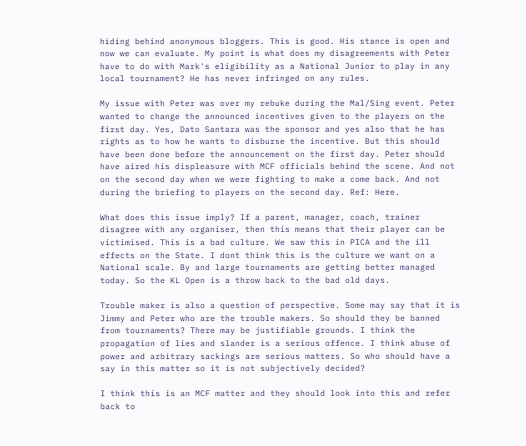hiding behind anonymous bloggers. This is good. His stance is open and now we can evaluate. My point is what does my disagreements with Peter have to do with Mark's eligibility as a National Junior to play in any local tournament? He has never infringed on any rules.

My issue with Peter was over my rebuke during the Mal/Sing event. Peter wanted to change the announced incentives given to the players on the first day. Yes, Dato Santara was the sponsor and yes also that he has rights as to how he wants to disburse the incentive. But this should have been done before the announcement on the first day. Peter should have aired his displeasure with MCF officials behind the scene. And not on the second day when we were fighting to make a come back. And not during the briefing to players on the second day. Ref: Here.

What does this issue imply? If a parent, manager, coach, trainer disagree with any organiser, then this means that their player can be victimised. This is a bad culture. We saw this in PICA and the ill effects on the State. I dont think this is the culture we want on a National scale. By and large tournaments are getting better managed today. So the KL Open is a throw back to the bad old days.

Trouble maker is also a question of perspective. Some may say that it is Jimmy and Peter who are the trouble makers. So should they be banned from tournaments? There may be justifiable grounds. I think the propagation of lies and slander is a serious offence. I think abuse of power and arbitrary sackings are serious matters. So who should have a say in this matter so it is not subjectively decided?

I think this is an MCF matter and they should look into this and refer back to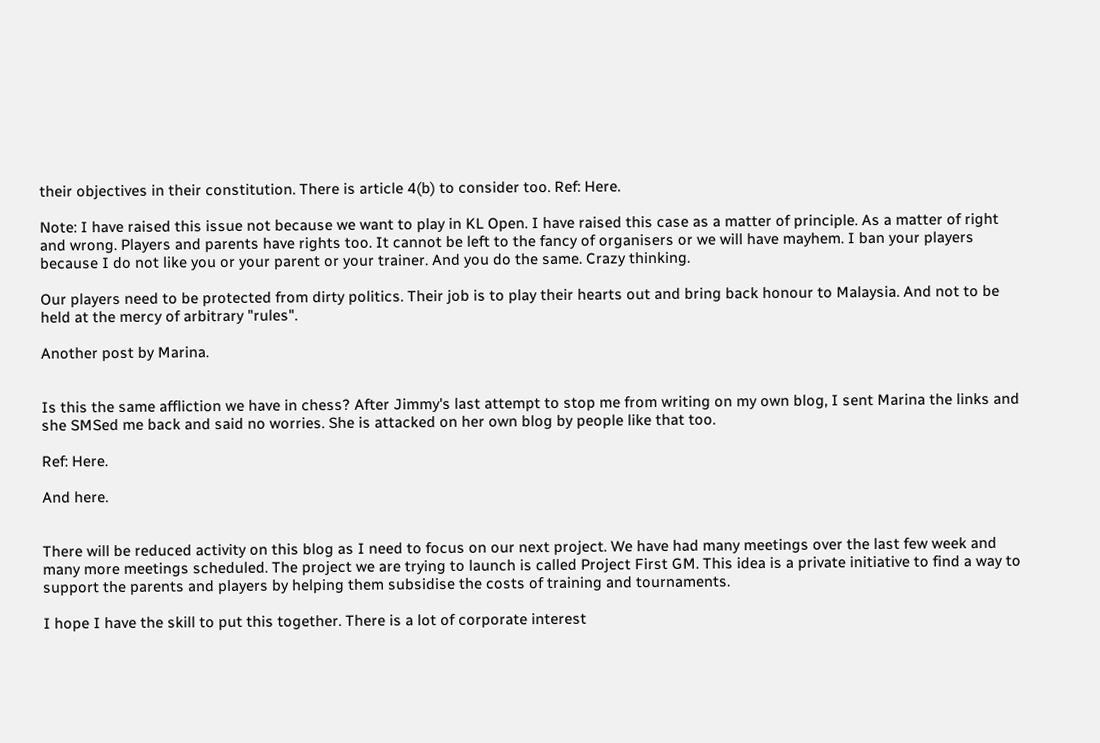their objectives in their constitution. There is article 4(b) to consider too. Ref: Here.

Note: I have raised this issue not because we want to play in KL Open. I have raised this case as a matter of principle. As a matter of right and wrong. Players and parents have rights too. It cannot be left to the fancy of organisers or we will have mayhem. I ban your players because I do not like you or your parent or your trainer. And you do the same. Crazy thinking.

Our players need to be protected from dirty politics. Their job is to play their hearts out and bring back honour to Malaysia. And not to be held at the mercy of arbitrary "rules".

Another post by Marina.


Is this the same affliction we have in chess? After Jimmy's last attempt to stop me from writing on my own blog, I sent Marina the links and she SMSed me back and said no worries. She is attacked on her own blog by people like that too.

Ref: Here.

And here.


There will be reduced activity on this blog as I need to focus on our next project. We have had many meetings over the last few week and many more meetings scheduled. The project we are trying to launch is called Project First GM. This idea is a private initiative to find a way to support the parents and players by helping them subsidise the costs of training and tournaments.

I hope I have the skill to put this together. There is a lot of corporate interest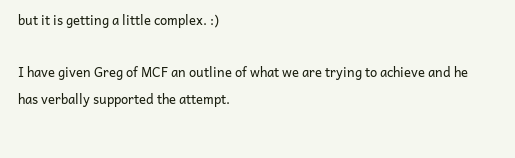but it is getting a little complex. :)

I have given Greg of MCF an outline of what we are trying to achieve and he has verbally supported the attempt.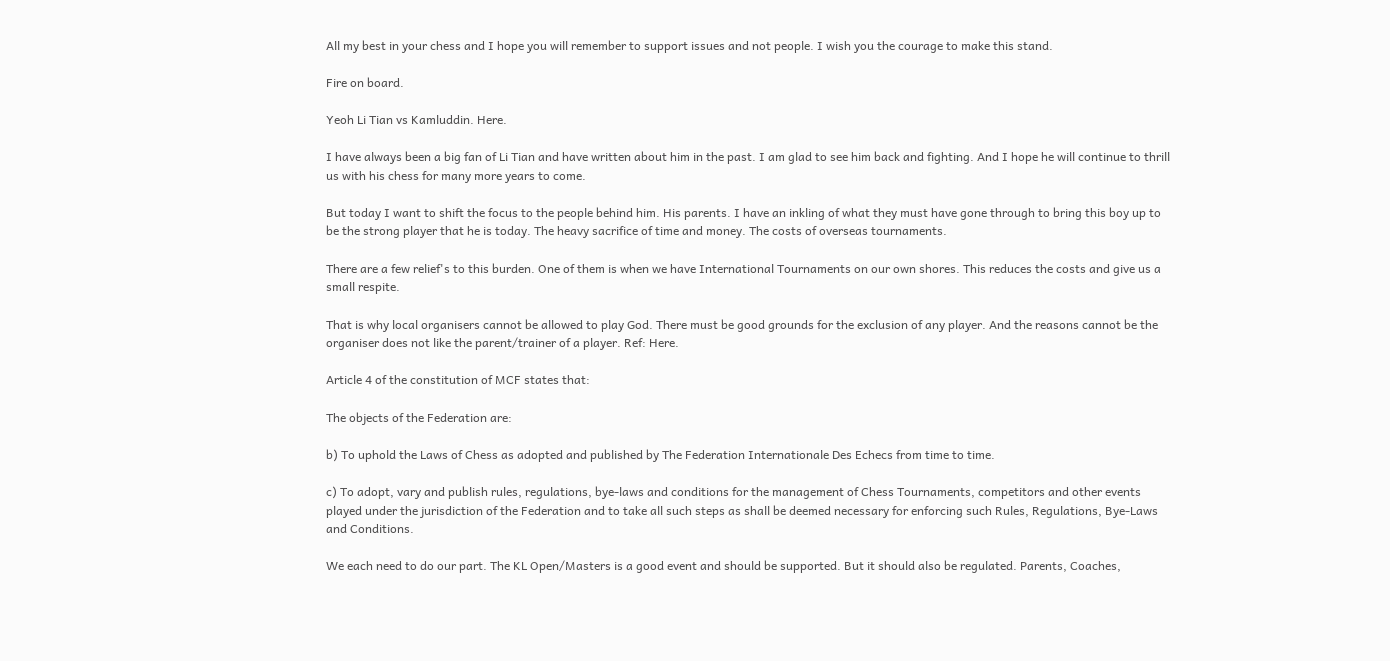All my best in your chess and I hope you will remember to support issues and not people. I wish you the courage to make this stand.

Fire on board.

Yeoh Li Tian vs Kamluddin. Here.

I have always been a big fan of Li Tian and have written about him in the past. I am glad to see him back and fighting. And I hope he will continue to thrill us with his chess for many more years to come.

But today I want to shift the focus to the people behind him. His parents. I have an inkling of what they must have gone through to bring this boy up to be the strong player that he is today. The heavy sacrifice of time and money. The costs of overseas tournaments.

There are a few relief's to this burden. One of them is when we have International Tournaments on our own shores. This reduces the costs and give us a small respite.

That is why local organisers cannot be allowed to play God. There must be good grounds for the exclusion of any player. And the reasons cannot be the organiser does not like the parent/trainer of a player. Ref: Here.

Article 4 of the constitution of MCF states that:

The objects of the Federation are:

b) To uphold the Laws of Chess as adopted and published by The Federation Internationale Des Echecs from time to time.

c) To adopt, vary and publish rules, regulations, bye-laws and conditions for the management of Chess Tournaments, competitors and other events played under the jurisdiction of the Federation and to take all such steps as shall be deemed necessary for enforcing such Rules, Regulations, Bye-Laws and Conditions.

We each need to do our part. The KL Open/Masters is a good event and should be supported. But it should also be regulated. Parents, Coaches,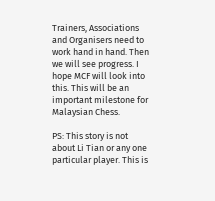Trainers, Associations and Organisers need to work hand in hand. Then we will see progress. I hope MCF will look into this. This will be an important milestone for Malaysian Chess.

PS: This story is not about Li Tian or any one particular player. This is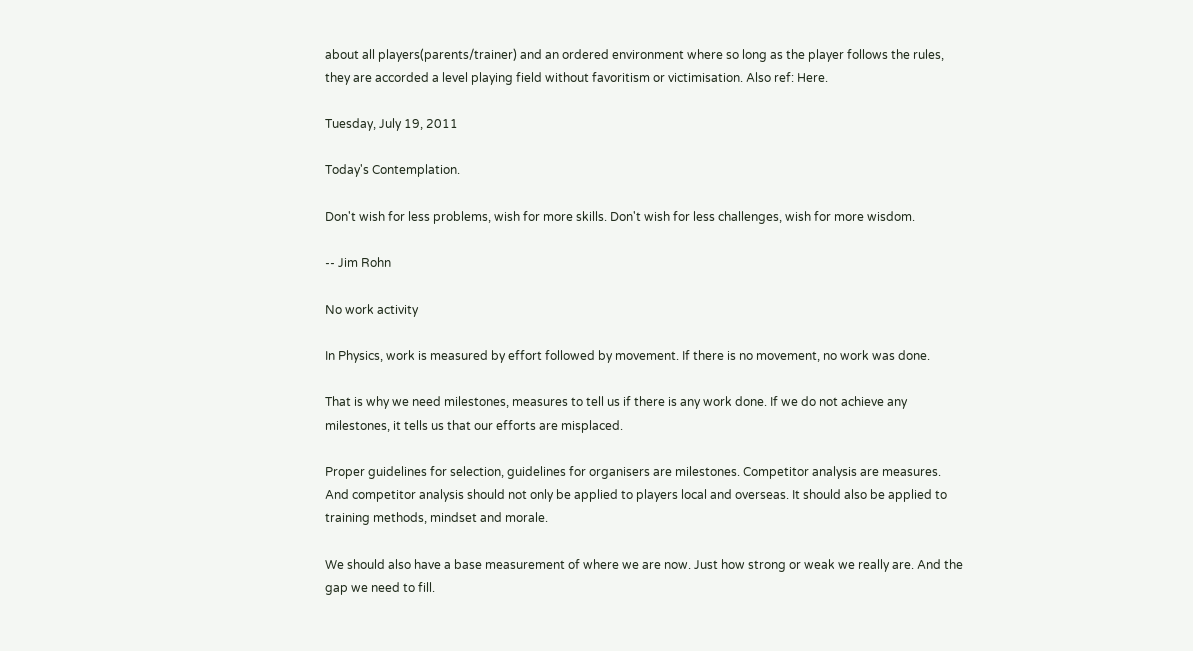about all players(parents/trainer) and an ordered environment where so long as the player follows the rules, they are accorded a level playing field without favoritism or victimisation. Also ref: Here.

Tuesday, July 19, 2011

Today's Contemplation.

Don't wish for less problems, wish for more skills. Don't wish for less challenges, wish for more wisdom.

-- Jim Rohn

No work activity

In Physics, work is measured by effort followed by movement. If there is no movement, no work was done.

That is why we need milestones, measures to tell us if there is any work done. If we do not achieve any milestones, it tells us that our efforts are misplaced.

Proper guidelines for selection, guidelines for organisers are milestones. Competitor analysis are measures. And competitor analysis should not only be applied to players local and overseas. It should also be applied to training methods, mindset and morale.

We should also have a base measurement of where we are now. Just how strong or weak we really are. And the gap we need to fill.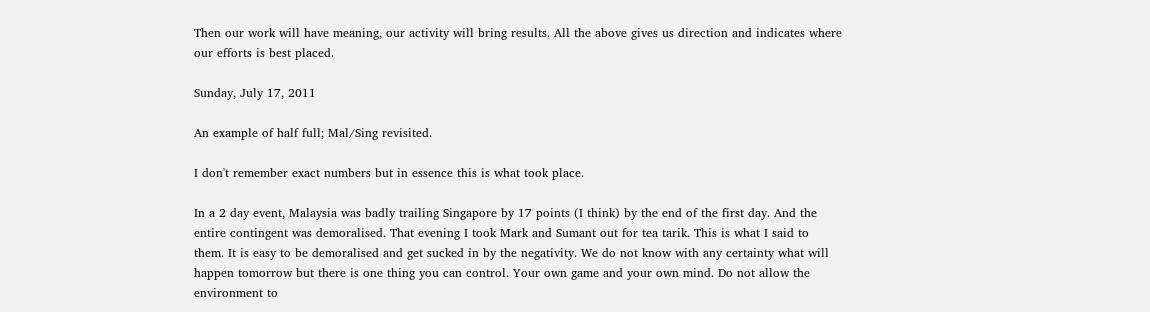Then our work will have meaning, our activity will bring results. All the above gives us direction and indicates where our efforts is best placed.

Sunday, July 17, 2011

An example of half full; Mal/Sing revisited.

I don't remember exact numbers but in essence this is what took place.

In a 2 day event, Malaysia was badly trailing Singapore by 17 points (I think) by the end of the first day. And the entire contingent was demoralised. That evening I took Mark and Sumant out for tea tarik. This is what I said to them. It is easy to be demoralised and get sucked in by the negativity. We do not know with any certainty what will happen tomorrow but there is one thing you can control. Your own game and your own mind. Do not allow the environment to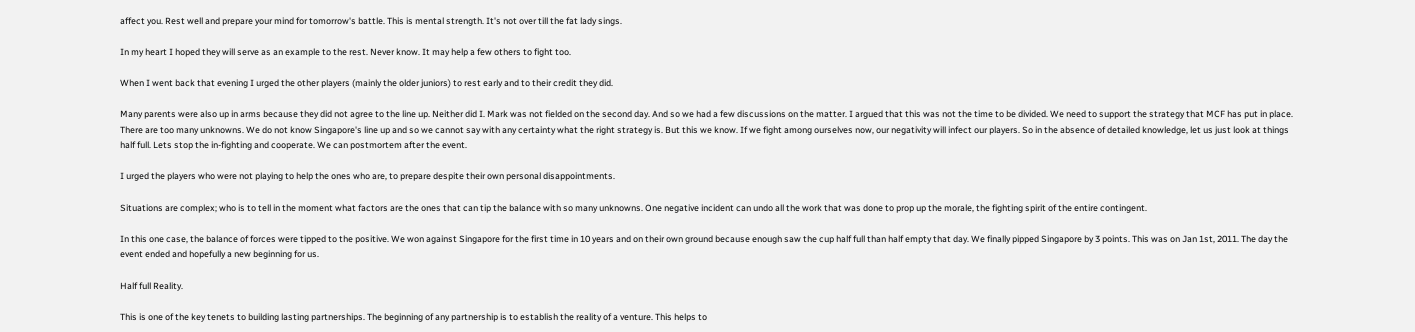affect you. Rest well and prepare your mind for tomorrow's battle. This is mental strength. It's not over till the fat lady sings.

In my heart I hoped they will serve as an example to the rest. Never know. It may help a few others to fight too.

When I went back that evening I urged the other players (mainly the older juniors) to rest early and to their credit they did.

Many parents were also up in arms because they did not agree to the line up. Neither did I. Mark was not fielded on the second day. And so we had a few discussions on the matter. I argued that this was not the time to be divided. We need to support the strategy that MCF has put in place. There are too many unknowns. We do not know Singapore's line up and so we cannot say with any certainty what the right strategy is. But this we know. If we fight among ourselves now, our negativity will infect our players. So in the absence of detailed knowledge, let us just look at things half full. Lets stop the in-fighting and cooperate. We can postmortem after the event.

I urged the players who were not playing to help the ones who are, to prepare despite their own personal disappointments.

Situations are complex; who is to tell in the moment what factors are the ones that can tip the balance with so many unknowns. One negative incident can undo all the work that was done to prop up the morale, the fighting spirit of the entire contingent.

In this one case, the balance of forces were tipped to the positive. We won against Singapore for the first time in 10 years and on their own ground because enough saw the cup half full than half empty that day. We finally pipped Singapore by 3 points. This was on Jan 1st, 2011. The day the event ended and hopefully a new beginning for us.

Half full Reality.

This is one of the key tenets to building lasting partnerships. The beginning of any partnership is to establish the reality of a venture. This helps to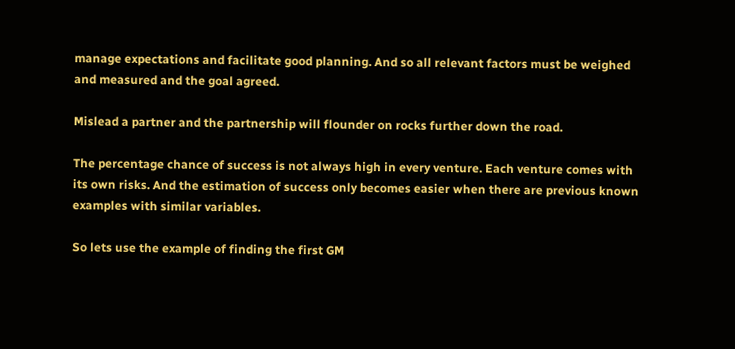manage expectations and facilitate good planning. And so all relevant factors must be weighed and measured and the goal agreed.

Mislead a partner and the partnership will flounder on rocks further down the road.

The percentage chance of success is not always high in every venture. Each venture comes with its own risks. And the estimation of success only becomes easier when there are previous known examples with similar variables.

So lets use the example of finding the first GM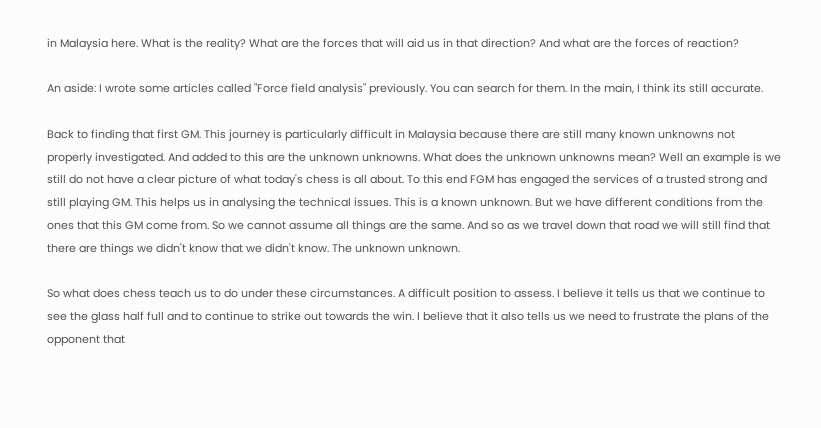in Malaysia here. What is the reality? What are the forces that will aid us in that direction? And what are the forces of reaction?

An aside: I wrote some articles called "Force field analysis" previously. You can search for them. In the main, I think its still accurate.

Back to finding that first GM. This journey is particularly difficult in Malaysia because there are still many known unknowns not properly investigated. And added to this are the unknown unknowns. What does the unknown unknowns mean? Well an example is we still do not have a clear picture of what today's chess is all about. To this end FGM has engaged the services of a trusted strong and still playing GM. This helps us in analysing the technical issues. This is a known unknown. But we have different conditions from the ones that this GM come from. So we cannot assume all things are the same. And so as we travel down that road we will still find that there are things we didn't know that we didn't know. The unknown unknown.

So what does chess teach us to do under these circumstances. A difficult position to assess. I believe it tells us that we continue to see the glass half full and to continue to strike out towards the win. I believe that it also tells us we need to frustrate the plans of the opponent that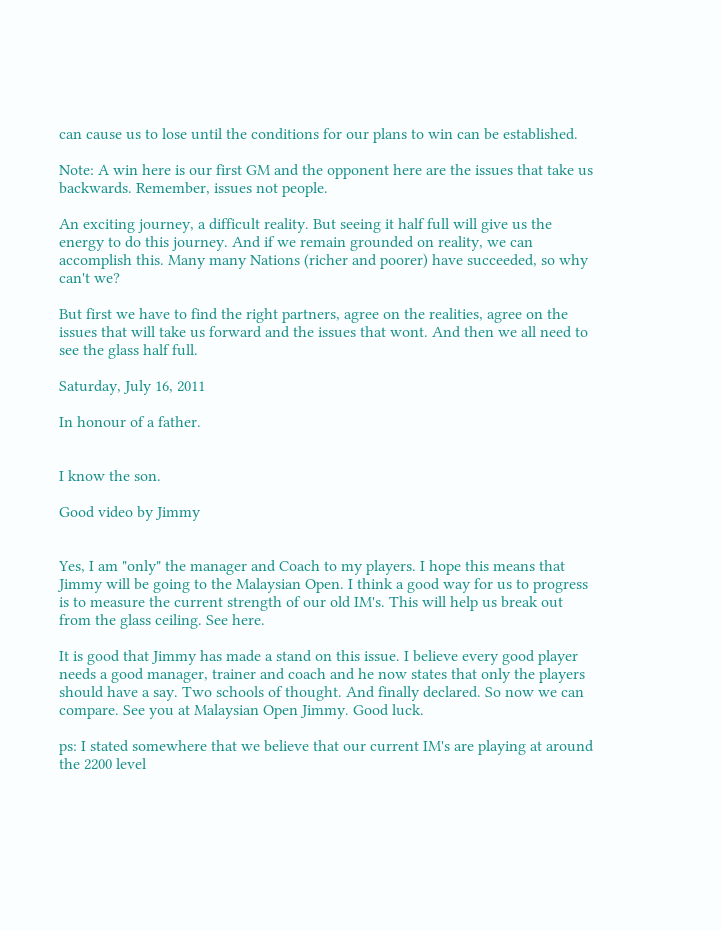can cause us to lose until the conditions for our plans to win can be established.

Note: A win here is our first GM and the opponent here are the issues that take us backwards. Remember, issues not people.

An exciting journey, a difficult reality. But seeing it half full will give us the energy to do this journey. And if we remain grounded on reality, we can accomplish this. Many many Nations (richer and poorer) have succeeded, so why can't we?

But first we have to find the right partners, agree on the realities, agree on the issues that will take us forward and the issues that wont. And then we all need to see the glass half full.

Saturday, July 16, 2011

In honour of a father.


I know the son.

Good video by Jimmy


Yes, I am "only" the manager and Coach to my players. I hope this means that Jimmy will be going to the Malaysian Open. I think a good way for us to progress is to measure the current strength of our old IM's. This will help us break out from the glass ceiling. See here.

It is good that Jimmy has made a stand on this issue. I believe every good player needs a good manager, trainer and coach and he now states that only the players should have a say. Two schools of thought. And finally declared. So now we can compare. See you at Malaysian Open Jimmy. Good luck.

ps: I stated somewhere that we believe that our current IM's are playing at around the 2200 level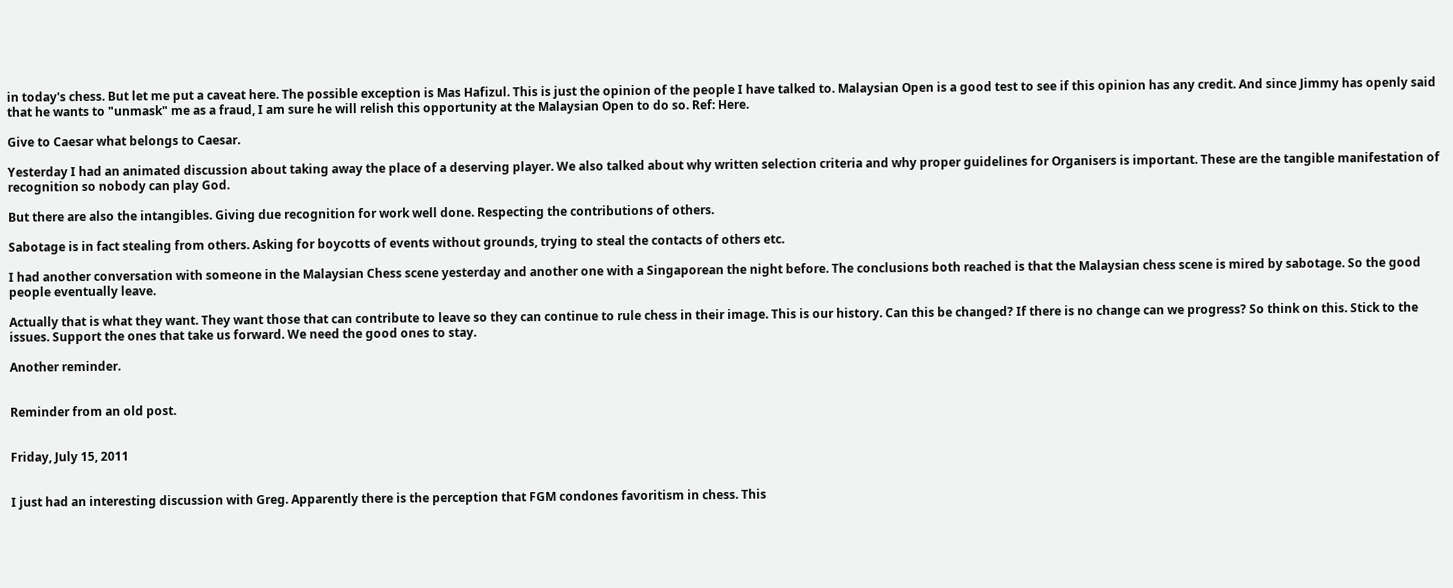in today's chess. But let me put a caveat here. The possible exception is Mas Hafizul. This is just the opinion of the people I have talked to. Malaysian Open is a good test to see if this opinion has any credit. And since Jimmy has openly said that he wants to "unmask" me as a fraud, I am sure he will relish this opportunity at the Malaysian Open to do so. Ref: Here.

Give to Caesar what belongs to Caesar.

Yesterday I had an animated discussion about taking away the place of a deserving player. We also talked about why written selection criteria and why proper guidelines for Organisers is important. These are the tangible manifestation of recognition so nobody can play God.

But there are also the intangibles. Giving due recognition for work well done. Respecting the contributions of others.

Sabotage is in fact stealing from others. Asking for boycotts of events without grounds, trying to steal the contacts of others etc.

I had another conversation with someone in the Malaysian Chess scene yesterday and another one with a Singaporean the night before. The conclusions both reached is that the Malaysian chess scene is mired by sabotage. So the good people eventually leave.

Actually that is what they want. They want those that can contribute to leave so they can continue to rule chess in their image. This is our history. Can this be changed? If there is no change can we progress? So think on this. Stick to the issues. Support the ones that take us forward. We need the good ones to stay.

Another reminder.


Reminder from an old post.


Friday, July 15, 2011


I just had an interesting discussion with Greg. Apparently there is the perception that FGM condones favoritism in chess. This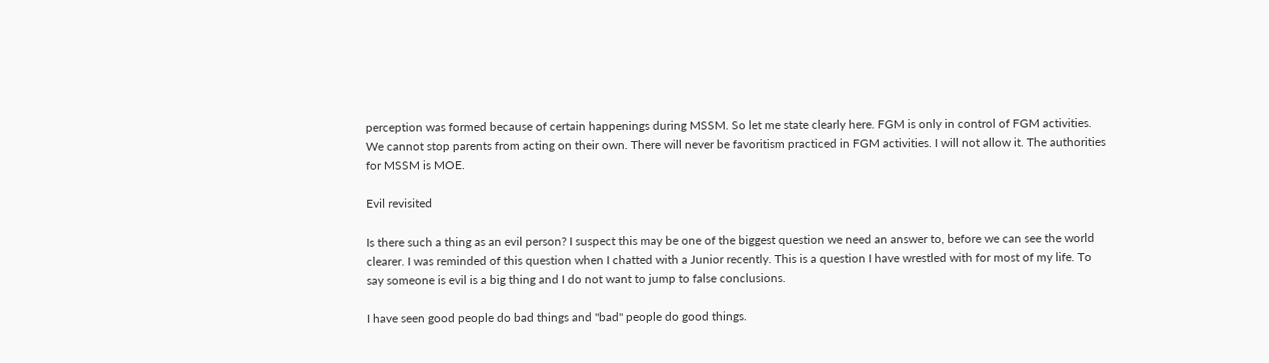perception was formed because of certain happenings during MSSM. So let me state clearly here. FGM is only in control of FGM activities. We cannot stop parents from acting on their own. There will never be favoritism practiced in FGM activities. I will not allow it. The authorities for MSSM is MOE.

Evil revisited

Is there such a thing as an evil person? I suspect this may be one of the biggest question we need an answer to, before we can see the world clearer. I was reminded of this question when I chatted with a Junior recently. This is a question I have wrestled with for most of my life. To say someone is evil is a big thing and I do not want to jump to false conclusions.

I have seen good people do bad things and "bad" people do good things.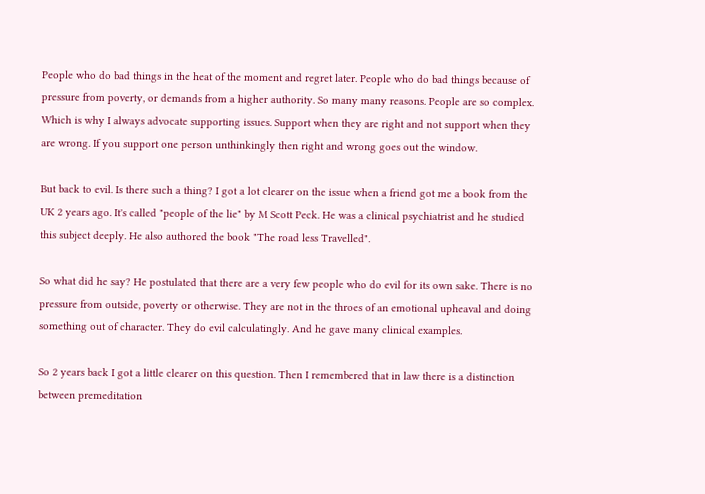People who do bad things in the heat of the moment and regret later. People who do bad things because of pressure from poverty, or demands from a higher authority. So many many reasons. People are so complex. Which is why I always advocate supporting issues. Support when they are right and not support when they are wrong. If you support one person unthinkingly then right and wrong goes out the window.

But back to evil. Is there such a thing? I got a lot clearer on the issue when a friend got me a book from the UK 2 years ago. It's called "people of the lie" by M Scott Peck. He was a clinical psychiatrist and he studied this subject deeply. He also authored the book "The road less Travelled".

So what did he say? He postulated that there are a very few people who do evil for its own sake. There is no pressure from outside, poverty or otherwise. They are not in the throes of an emotional upheaval and doing something out of character. They do evil calculatingly. And he gave many clinical examples.

So 2 years back I got a little clearer on this question. Then I remembered that in law there is a distinction between premeditation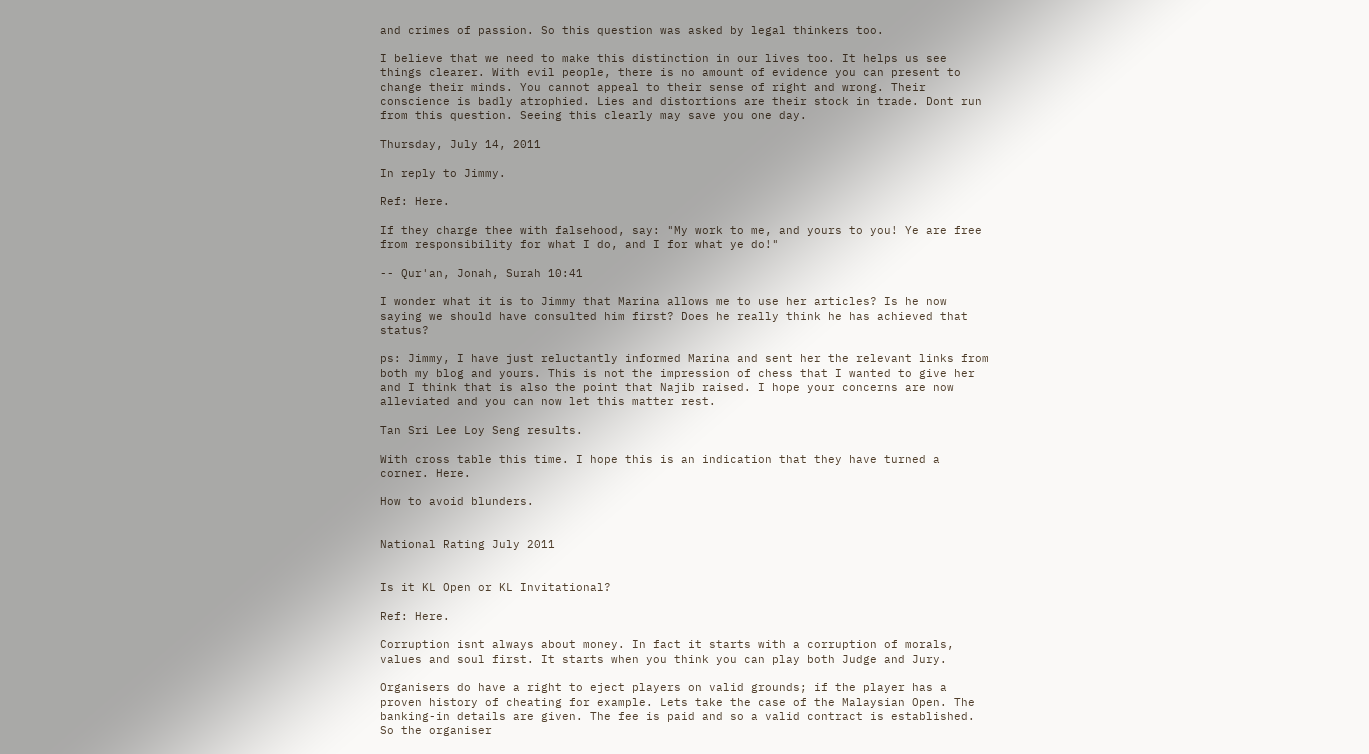and crimes of passion. So this question was asked by legal thinkers too.

I believe that we need to make this distinction in our lives too. It helps us see things clearer. With evil people, there is no amount of evidence you can present to change their minds. You cannot appeal to their sense of right and wrong. Their conscience is badly atrophied. Lies and distortions are their stock in trade. Dont run from this question. Seeing this clearly may save you one day.

Thursday, July 14, 2011

In reply to Jimmy.

Ref: Here.

If they charge thee with falsehood, say: "My work to me, and yours to you! Ye are free from responsibility for what I do, and I for what ye do!"

-- Qur'an, Jonah, Surah 10:41

I wonder what it is to Jimmy that Marina allows me to use her articles? Is he now saying we should have consulted him first? Does he really think he has achieved that status?

ps: Jimmy, I have just reluctantly informed Marina and sent her the relevant links from both my blog and yours. This is not the impression of chess that I wanted to give her and I think that is also the point that Najib raised. I hope your concerns are now alleviated and you can now let this matter rest.

Tan Sri Lee Loy Seng results.

With cross table this time. I hope this is an indication that they have turned a corner. Here.

How to avoid blunders.


National Rating July 2011


Is it KL Open or KL Invitational?

Ref: Here.

Corruption isnt always about money. In fact it starts with a corruption of morals, values and soul first. It starts when you think you can play both Judge and Jury.

Organisers do have a right to eject players on valid grounds; if the player has a proven history of cheating for example. Lets take the case of the Malaysian Open. The banking-in details are given. The fee is paid and so a valid contract is established. So the organiser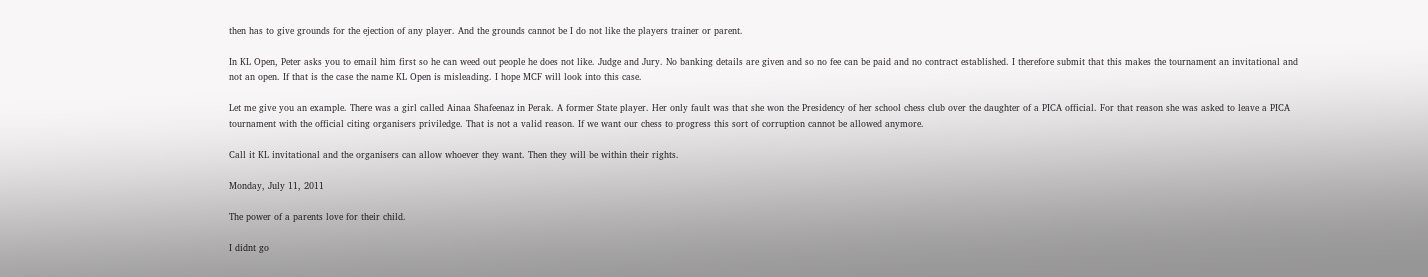then has to give grounds for the ejection of any player. And the grounds cannot be I do not like the players trainer or parent.

In KL Open, Peter asks you to email him first so he can weed out people he does not like. Judge and Jury. No banking details are given and so no fee can be paid and no contract established. I therefore submit that this makes the tournament an invitational and not an open. If that is the case the name KL Open is misleading. I hope MCF will look into this case.

Let me give you an example. There was a girl called Ainaa Shafeenaz in Perak. A former State player. Her only fault was that she won the Presidency of her school chess club over the daughter of a PICA official. For that reason she was asked to leave a PICA tournament with the official citing organisers priviledge. That is not a valid reason. If we want our chess to progress this sort of corruption cannot be allowed anymore.

Call it KL invitational and the organisers can allow whoever they want. Then they will be within their rights.

Monday, July 11, 2011

The power of a parents love for their child.

I didnt go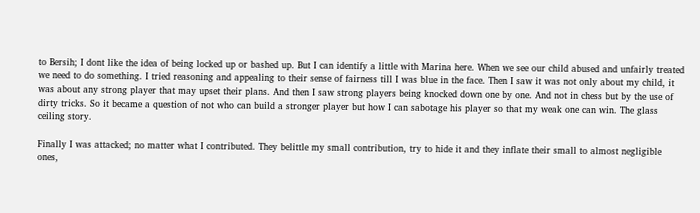to Bersih; I dont like the idea of being locked up or bashed up. But I can identify a little with Marina here. When we see our child abused and unfairly treated we need to do something. I tried reasoning and appealing to their sense of fairness till I was blue in the face. Then I saw it was not only about my child, it was about any strong player that may upset their plans. And then I saw strong players being knocked down one by one. And not in chess but by the use of dirty tricks. So it became a question of not who can build a stronger player but how I can sabotage his player so that my weak one can win. The glass ceiling story.

Finally I was attacked; no matter what I contributed. They belittle my small contribution, try to hide it and they inflate their small to almost negligible ones,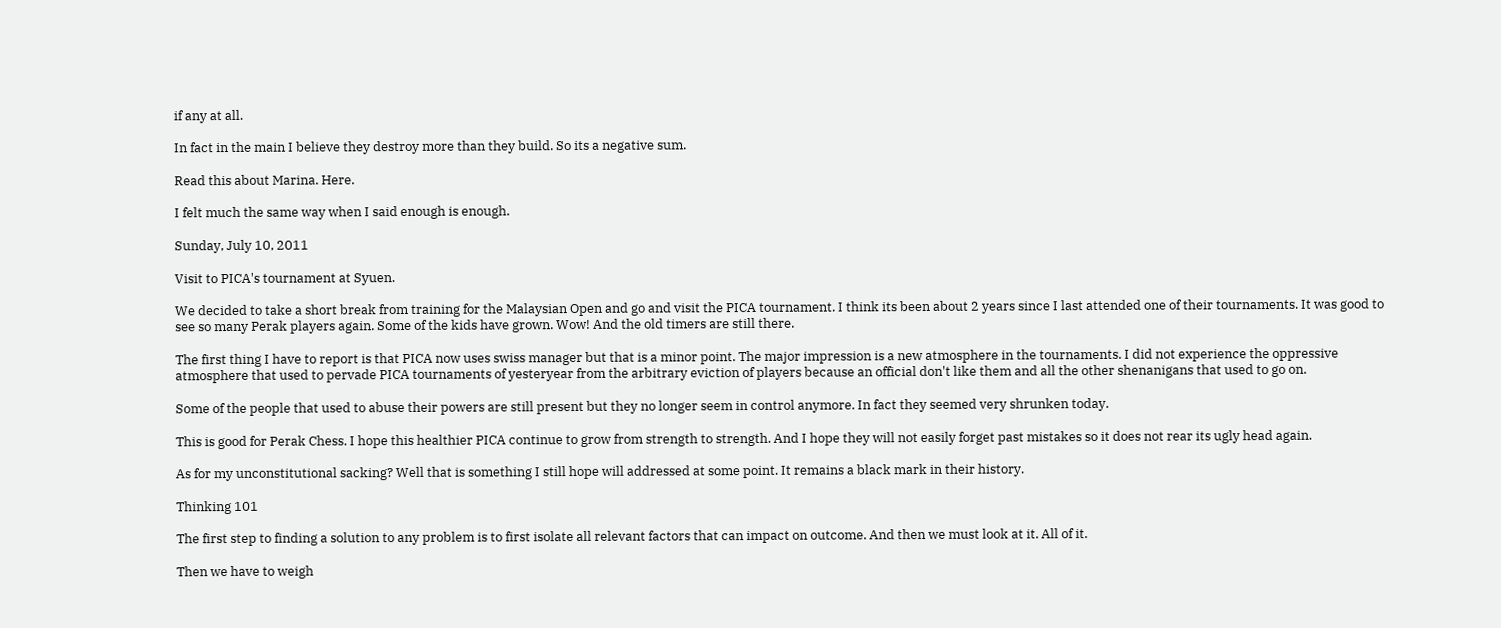if any at all.

In fact in the main I believe they destroy more than they build. So its a negative sum.

Read this about Marina. Here.

I felt much the same way when I said enough is enough.

Sunday, July 10, 2011

Visit to PICA's tournament at Syuen.

We decided to take a short break from training for the Malaysian Open and go and visit the PICA tournament. I think its been about 2 years since I last attended one of their tournaments. It was good to see so many Perak players again. Some of the kids have grown. Wow! And the old timers are still there.

The first thing I have to report is that PICA now uses swiss manager but that is a minor point. The major impression is a new atmosphere in the tournaments. I did not experience the oppressive atmosphere that used to pervade PICA tournaments of yesteryear from the arbitrary eviction of players because an official don't like them and all the other shenanigans that used to go on.

Some of the people that used to abuse their powers are still present but they no longer seem in control anymore. In fact they seemed very shrunken today.

This is good for Perak Chess. I hope this healthier PICA continue to grow from strength to strength. And I hope they will not easily forget past mistakes so it does not rear its ugly head again.

As for my unconstitutional sacking? Well that is something I still hope will addressed at some point. It remains a black mark in their history.

Thinking 101

The first step to finding a solution to any problem is to first isolate all relevant factors that can impact on outcome. And then we must look at it. All of it.

Then we have to weigh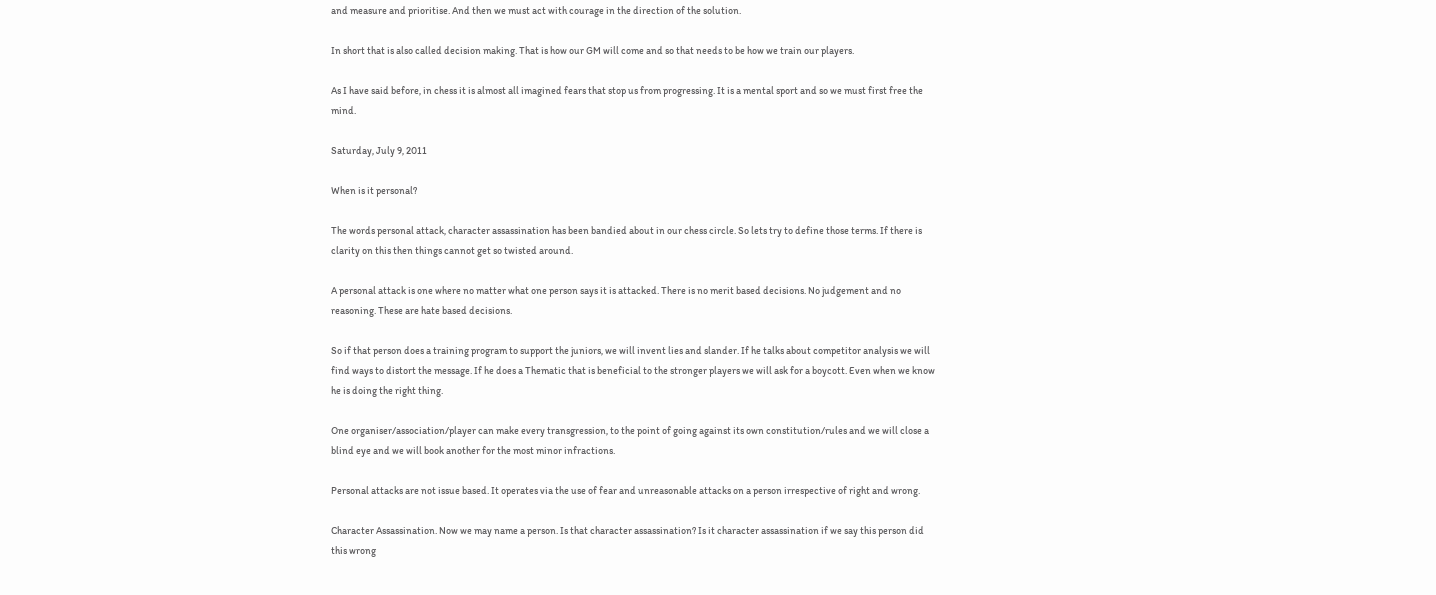and measure and prioritise. And then we must act with courage in the direction of the solution.

In short that is also called decision making. That is how our GM will come and so that needs to be how we train our players.

As I have said before, in chess it is almost all imagined fears that stop us from progressing. It is a mental sport and so we must first free the mind.

Saturday, July 9, 2011

When is it personal?

The words personal attack, character assassination has been bandied about in our chess circle. So lets try to define those terms. If there is clarity on this then things cannot get so twisted around.

A personal attack is one where no matter what one person says it is attacked. There is no merit based decisions. No judgement and no reasoning. These are hate based decisions.

So if that person does a training program to support the juniors, we will invent lies and slander. If he talks about competitor analysis we will find ways to distort the message. If he does a Thematic that is beneficial to the stronger players we will ask for a boycott. Even when we know he is doing the right thing.

One organiser/association/player can make every transgression, to the point of going against its own constitution/rules and we will close a blind eye and we will book another for the most minor infractions.

Personal attacks are not issue based. It operates via the use of fear and unreasonable attacks on a person irrespective of right and wrong.

Character Assassination. Now we may name a person. Is that character assassination? Is it character assassination if we say this person did this wrong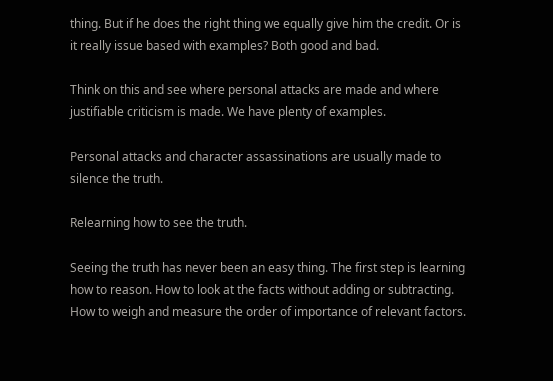thing. But if he does the right thing we equally give him the credit. Or is it really issue based with examples? Both good and bad.

Think on this and see where personal attacks are made and where justifiable criticism is made. We have plenty of examples.

Personal attacks and character assassinations are usually made to silence the truth.

Relearning how to see the truth.

Seeing the truth has never been an easy thing. The first step is learning how to reason. How to look at the facts without adding or subtracting. How to weigh and measure the order of importance of relevant factors.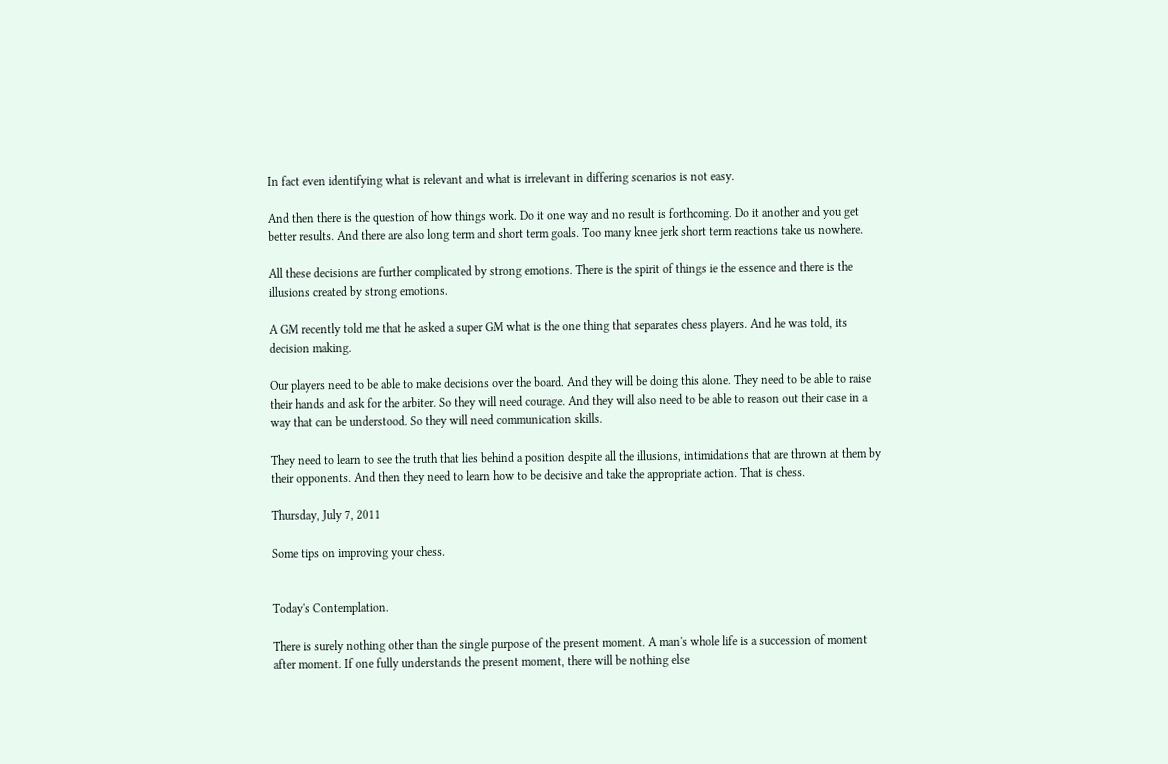In fact even identifying what is relevant and what is irrelevant in differing scenarios is not easy.

And then there is the question of how things work. Do it one way and no result is forthcoming. Do it another and you get better results. And there are also long term and short term goals. Too many knee jerk short term reactions take us nowhere.

All these decisions are further complicated by strong emotions. There is the spirit of things ie the essence and there is the illusions created by strong emotions.

A GM recently told me that he asked a super GM what is the one thing that separates chess players. And he was told, its decision making.

Our players need to be able to make decisions over the board. And they will be doing this alone. They need to be able to raise their hands and ask for the arbiter. So they will need courage. And they will also need to be able to reason out their case in a way that can be understood. So they will need communication skills.

They need to learn to see the truth that lies behind a position despite all the illusions, intimidations that are thrown at them by their opponents. And then they need to learn how to be decisive and take the appropriate action. That is chess.

Thursday, July 7, 2011

Some tips on improving your chess.


Today's Contemplation.

There is surely nothing other than the single purpose of the present moment. A man's whole life is a succession of moment after moment. If one fully understands the present moment, there will be nothing else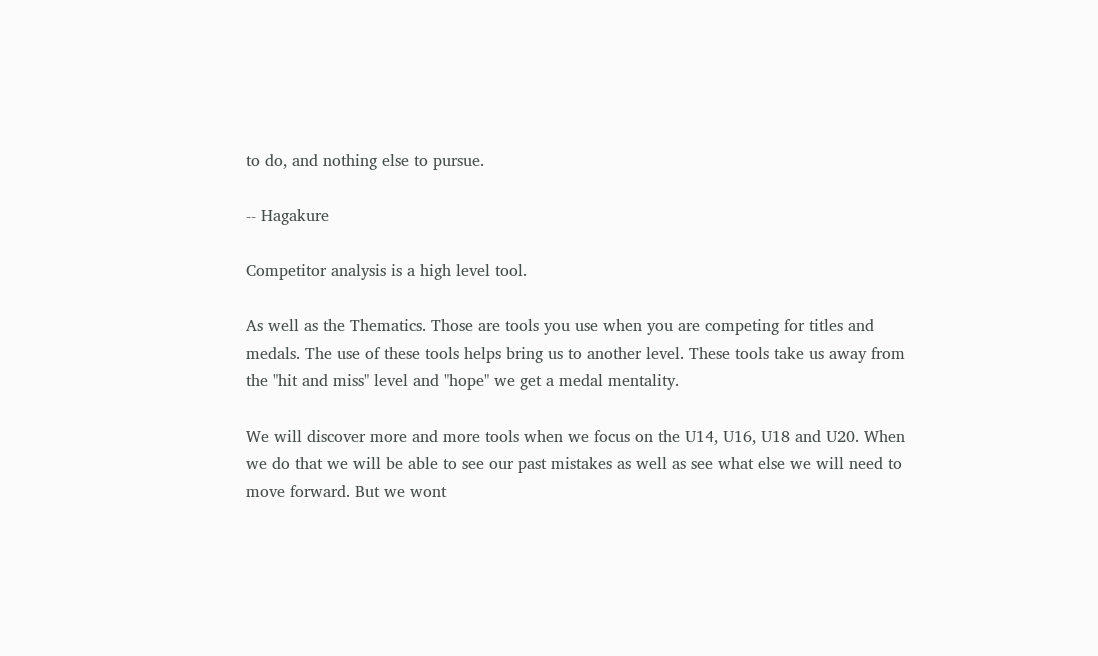to do, and nothing else to pursue.

-- Hagakure

Competitor analysis is a high level tool.

As well as the Thematics. Those are tools you use when you are competing for titles and medals. The use of these tools helps bring us to another level. These tools take us away from the "hit and miss" level and "hope" we get a medal mentality.

We will discover more and more tools when we focus on the U14, U16, U18 and U20. When we do that we will be able to see our past mistakes as well as see what else we will need to move forward. But we wont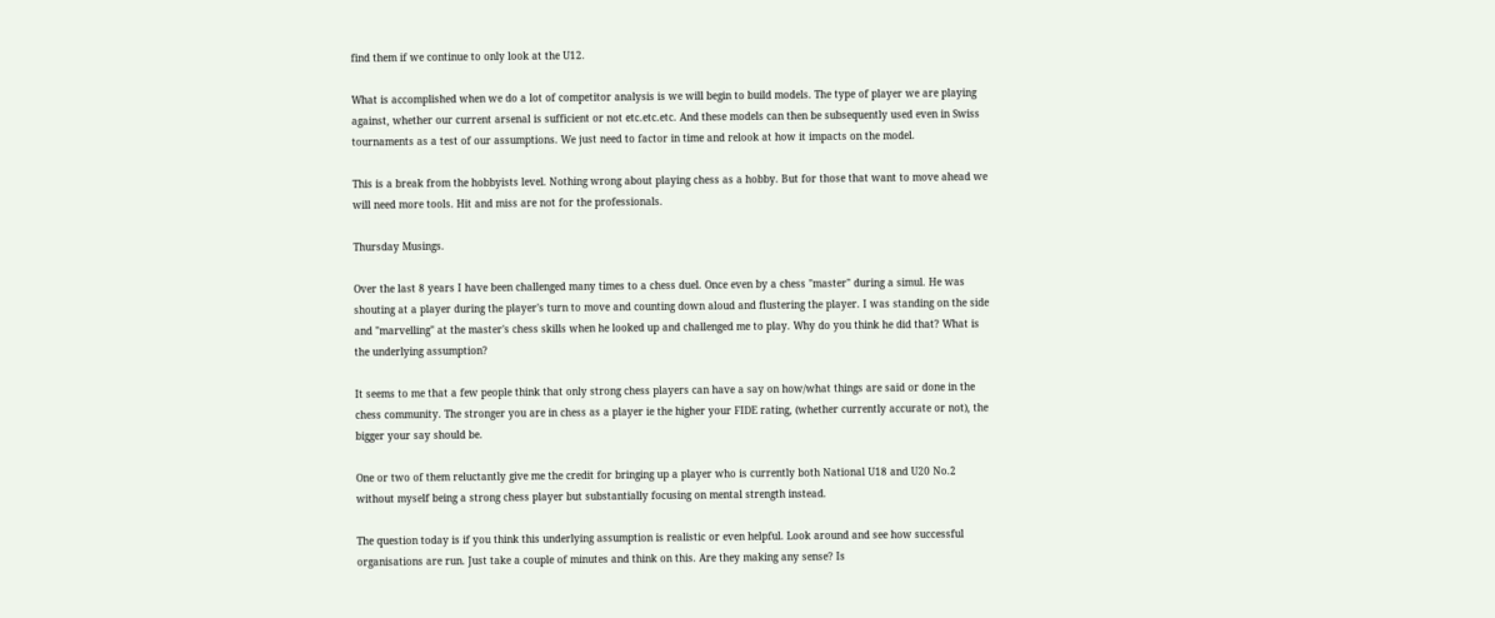find them if we continue to only look at the U12.

What is accomplished when we do a lot of competitor analysis is we will begin to build models. The type of player we are playing against, whether our current arsenal is sufficient or not etc.etc.etc. And these models can then be subsequently used even in Swiss tournaments as a test of our assumptions. We just need to factor in time and relook at how it impacts on the model.

This is a break from the hobbyists level. Nothing wrong about playing chess as a hobby. But for those that want to move ahead we will need more tools. Hit and miss are not for the professionals.

Thursday Musings.

Over the last 8 years I have been challenged many times to a chess duel. Once even by a chess "master" during a simul. He was shouting at a player during the player's turn to move and counting down aloud and flustering the player. I was standing on the side and "marvelling" at the master's chess skills when he looked up and challenged me to play. Why do you think he did that? What is the underlying assumption?

It seems to me that a few people think that only strong chess players can have a say on how/what things are said or done in the chess community. The stronger you are in chess as a player ie the higher your FIDE rating, (whether currently accurate or not), the bigger your say should be.

One or two of them reluctantly give me the credit for bringing up a player who is currently both National U18 and U20 No.2 without myself being a strong chess player but substantially focusing on mental strength instead.

The question today is if you think this underlying assumption is realistic or even helpful. Look around and see how successful organisations are run. Just take a couple of minutes and think on this. Are they making any sense? Is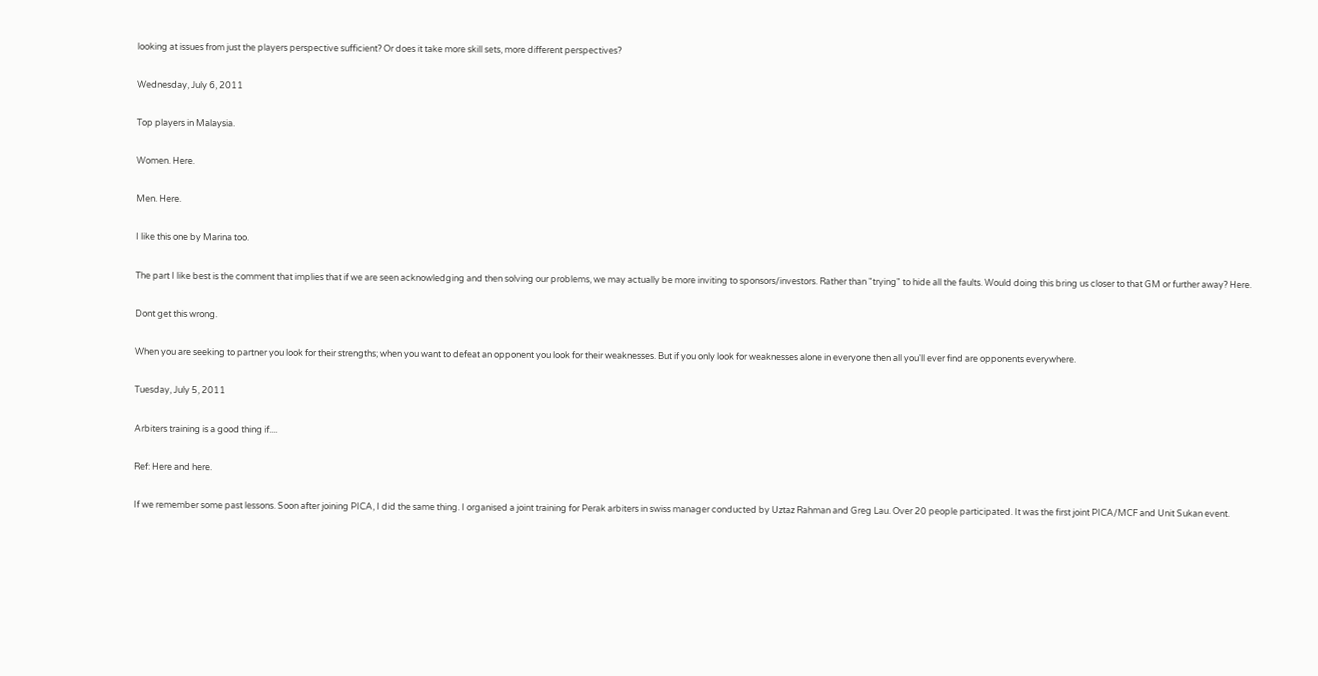looking at issues from just the players perspective sufficient? Or does it take more skill sets, more different perspectives?

Wednesday, July 6, 2011

Top players in Malaysia.

Women. Here.

Men. Here.

I like this one by Marina too.

The part I like best is the comment that implies that if we are seen acknowledging and then solving our problems, we may actually be more inviting to sponsors/investors. Rather than "trying" to hide all the faults. Would doing this bring us closer to that GM or further away? Here.

Dont get this wrong.

When you are seeking to partner you look for their strengths; when you want to defeat an opponent you look for their weaknesses. But if you only look for weaknesses alone in everyone then all you'll ever find are opponents everywhere.

Tuesday, July 5, 2011

Arbiters training is a good thing if....

Ref: Here and here.

If we remember some past lessons. Soon after joining PICA, I did the same thing. I organised a joint training for Perak arbiters in swiss manager conducted by Uztaz Rahman and Greg Lau. Over 20 people participated. It was the first joint PICA/MCF and Unit Sukan event.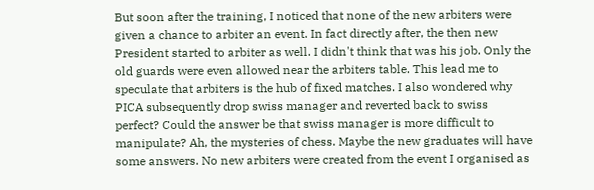But soon after the training, I noticed that none of the new arbiters were given a chance to arbiter an event. In fact directly after, the then new President started to arbiter as well. I didn't think that was his job. Only the old guards were even allowed near the arbiters table. This lead me to speculate that arbiters is the hub of fixed matches. I also wondered why PICA subsequently drop swiss manager and reverted back to swiss perfect? Could the answer be that swiss manager is more difficult to manipulate? Ah, the mysteries of chess. Maybe the new graduates will have some answers. No new arbiters were created from the event I organised as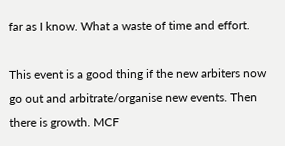far as I know. What a waste of time and effort.

This event is a good thing if the new arbiters now go out and arbitrate/organise new events. Then there is growth. MCF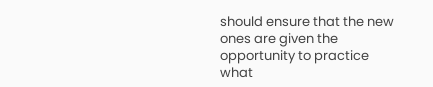should ensure that the new ones are given the opportunity to practice what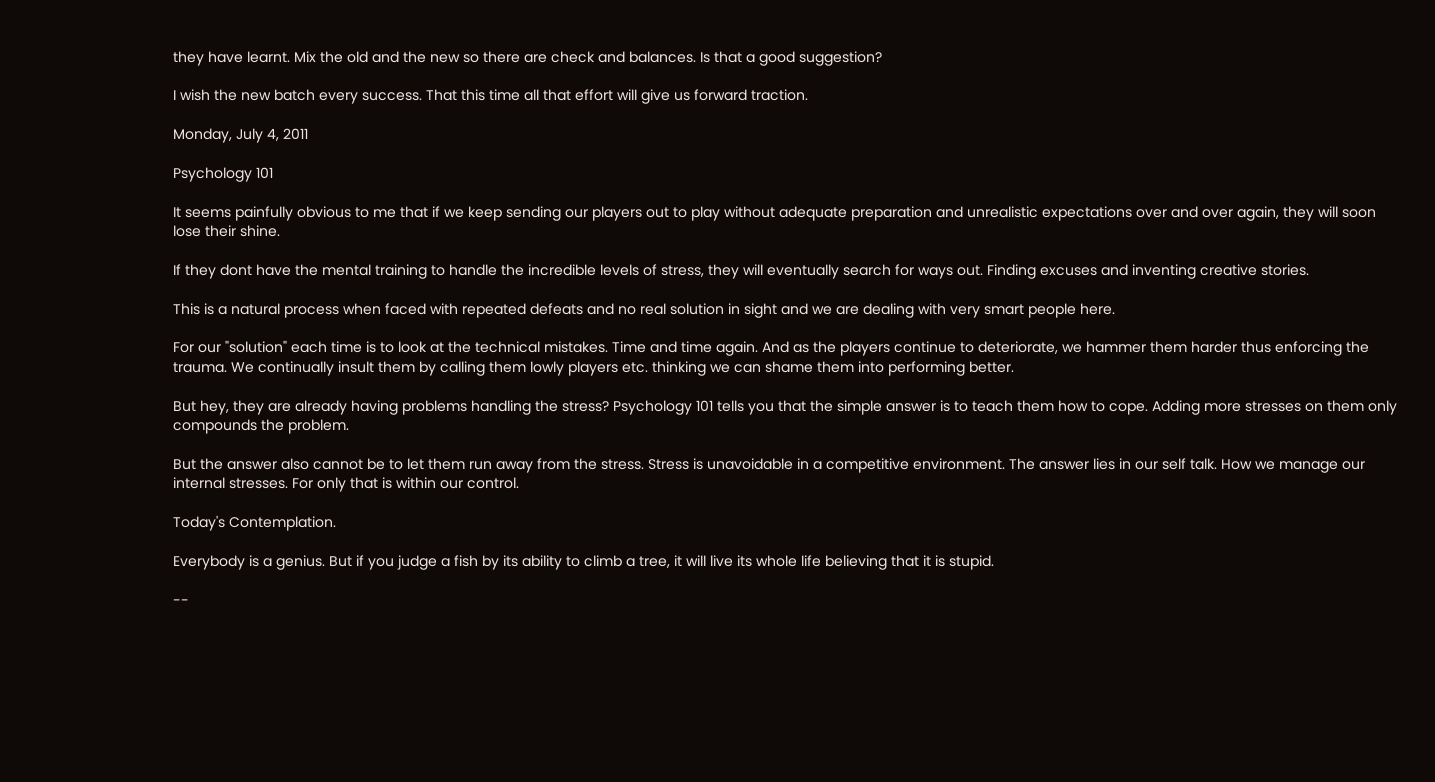they have learnt. Mix the old and the new so there are check and balances. Is that a good suggestion?

I wish the new batch every success. That this time all that effort will give us forward traction.

Monday, July 4, 2011

Psychology 101

It seems painfully obvious to me that if we keep sending our players out to play without adequate preparation and unrealistic expectations over and over again, they will soon lose their shine.

If they dont have the mental training to handle the incredible levels of stress, they will eventually search for ways out. Finding excuses and inventing creative stories.

This is a natural process when faced with repeated defeats and no real solution in sight and we are dealing with very smart people here.

For our "solution" each time is to look at the technical mistakes. Time and time again. And as the players continue to deteriorate, we hammer them harder thus enforcing the trauma. We continually insult them by calling them lowly players etc. thinking we can shame them into performing better.

But hey, they are already having problems handling the stress? Psychology 101 tells you that the simple answer is to teach them how to cope. Adding more stresses on them only compounds the problem.

But the answer also cannot be to let them run away from the stress. Stress is unavoidable in a competitive environment. The answer lies in our self talk. How we manage our internal stresses. For only that is within our control.

Today's Contemplation.

Everybody is a genius. But if you judge a fish by its ability to climb a tree, it will live its whole life believing that it is stupid.

--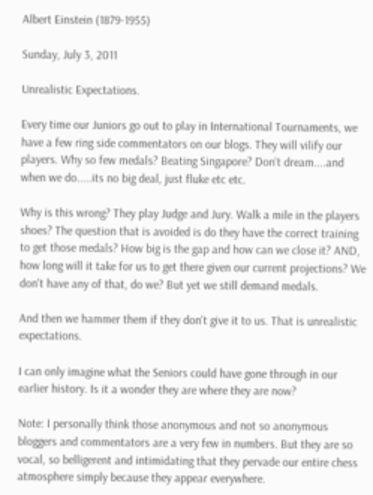Albert Einstein (1879-1955)

Sunday, July 3, 2011

Unrealistic Expectations.

Every time our Juniors go out to play in International Tournaments, we have a few ring side commentators on our blogs. They will vilify our players. Why so few medals? Beating Singapore? Don't dream....and when we do.....its no big deal, just fluke etc etc.

Why is this wrong? They play Judge and Jury. Walk a mile in the players shoes? The question that is avoided is do they have the correct training to get those medals? How big is the gap and how can we close it? AND, how long will it take for us to get there given our current projections? We don't have any of that, do we? But yet we still demand medals.

And then we hammer them if they don't give it to us. That is unrealistic expectations.

I can only imagine what the Seniors could have gone through in our earlier history. Is it a wonder they are where they are now?

Note: I personally think those anonymous and not so anonymous bloggers and commentators are a very few in numbers. But they are so vocal, so belligerent and intimidating that they pervade our entire chess atmosphere simply because they appear everywhere.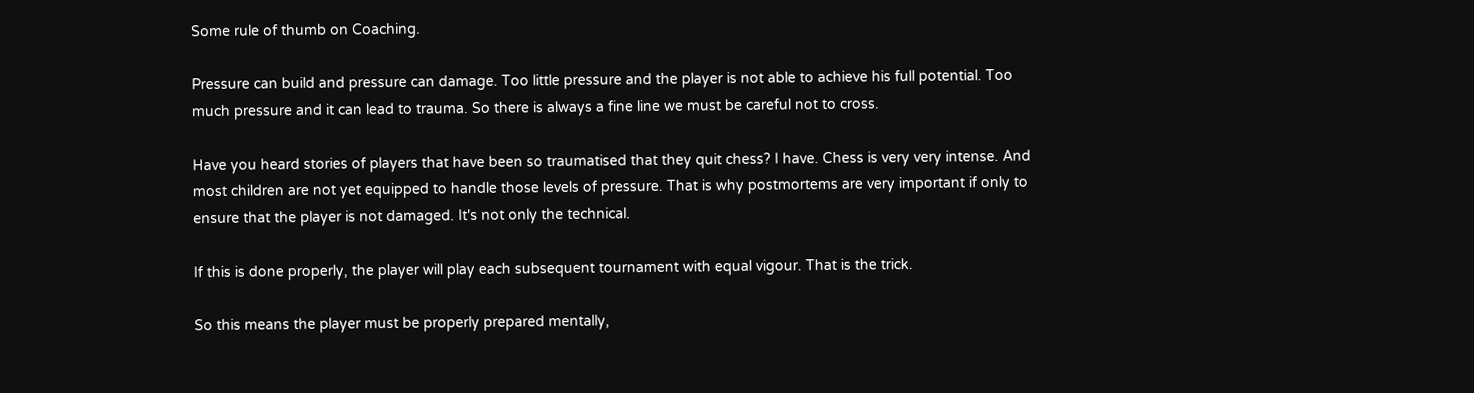Some rule of thumb on Coaching.

Pressure can build and pressure can damage. Too little pressure and the player is not able to achieve his full potential. Too much pressure and it can lead to trauma. So there is always a fine line we must be careful not to cross.

Have you heard stories of players that have been so traumatised that they quit chess? I have. Chess is very very intense. And most children are not yet equipped to handle those levels of pressure. That is why postmortems are very important if only to ensure that the player is not damaged. It's not only the technical.

If this is done properly, the player will play each subsequent tournament with equal vigour. That is the trick.

So this means the player must be properly prepared mentally,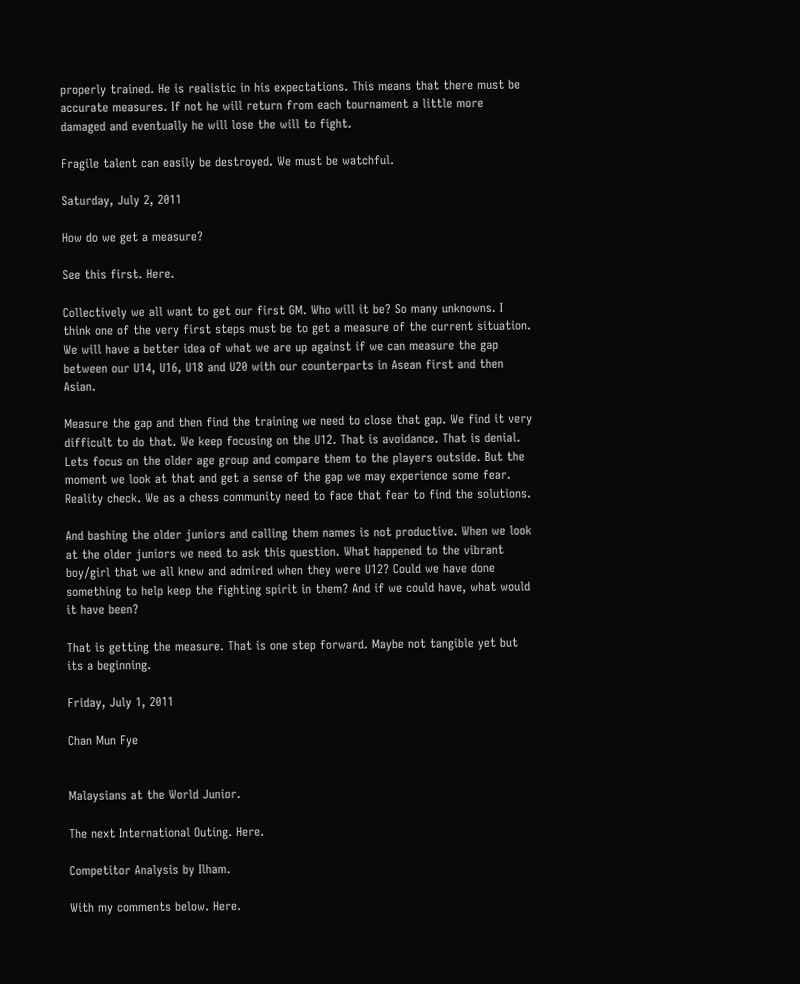properly trained. He is realistic in his expectations. This means that there must be accurate measures. If not he will return from each tournament a little more damaged and eventually he will lose the will to fight.

Fragile talent can easily be destroyed. We must be watchful.

Saturday, July 2, 2011

How do we get a measure?

See this first. Here.

Collectively we all want to get our first GM. Who will it be? So many unknowns. I think one of the very first steps must be to get a measure of the current situation. We will have a better idea of what we are up against if we can measure the gap between our U14, U16, U18 and U20 with our counterparts in Asean first and then Asian.

Measure the gap and then find the training we need to close that gap. We find it very difficult to do that. We keep focusing on the U12. That is avoidance. That is denial. Lets focus on the older age group and compare them to the players outside. But the moment we look at that and get a sense of the gap we may experience some fear. Reality check. We as a chess community need to face that fear to find the solutions.

And bashing the older juniors and calling them names is not productive. When we look at the older juniors we need to ask this question. What happened to the vibrant boy/girl that we all knew and admired when they were U12? Could we have done something to help keep the fighting spirit in them? And if we could have, what would it have been?

That is getting the measure. That is one step forward. Maybe not tangible yet but its a beginning.

Friday, July 1, 2011

Chan Mun Fye


Malaysians at the World Junior.

The next International Outing. Here.

Competitor Analysis by Ilham.

With my comments below. Here.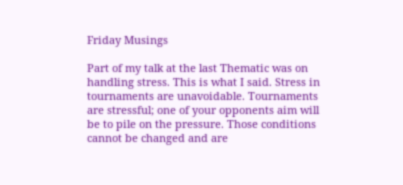Friday Musings

Part of my talk at the last Thematic was on handling stress. This is what I said. Stress in tournaments are unavoidable. Tournaments are stressful; one of your opponents aim will be to pile on the pressure. Those conditions cannot be changed and are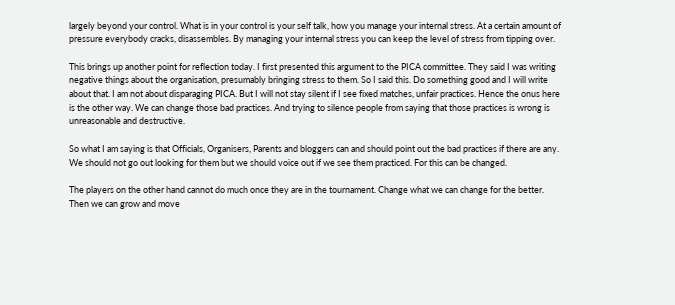largely beyond your control. What is in your control is your self talk, how you manage your internal stress. At a certain amount of pressure everybody cracks, disassembles. By managing your internal stress you can keep the level of stress from tipping over.

This brings up another point for reflection today. I first presented this argument to the PICA committee. They said I was writing negative things about the organisation, presumably bringing stress to them. So I said this. Do something good and I will write about that. I am not about disparaging PICA. But I will not stay silent if I see fixed matches, unfair practices. Hence the onus here is the other way. We can change those bad practices. And trying to silence people from saying that those practices is wrong is unreasonable and destructive.

So what I am saying is that Officials, Organisers, Parents and bloggers can and should point out the bad practices if there are any. We should not go out looking for them but we should voice out if we see them practiced. For this can be changed.

The players on the other hand cannot do much once they are in the tournament. Change what we can change for the better. Then we can grow and move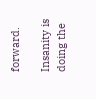forward.

Insanity is doing the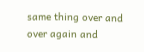same thing over and over again and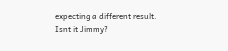expecting a different result. Isnt it Jimmy?